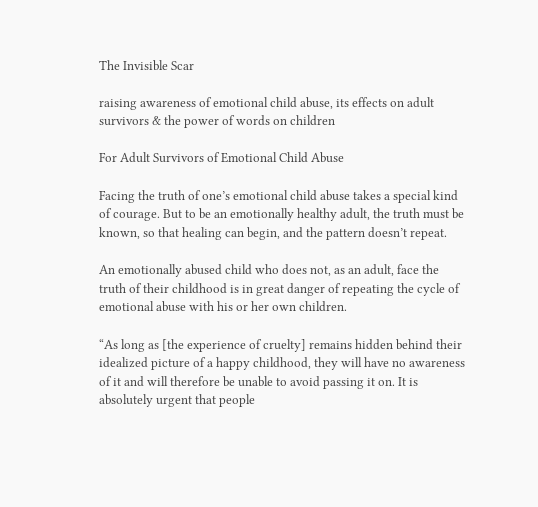The Invisible Scar

raising awareness of emotional child abuse, its effects on adult survivors & the power of words on children

For Adult Survivors of Emotional Child Abuse

Facing the truth of one’s emotional child abuse takes a special kind of courage. But to be an emotionally healthy adult, the truth must be known, so that healing can begin, and the pattern doesn’t repeat.

An emotionally abused child who does not, as an adult, face the truth of their childhood is in great danger of repeating the cycle of emotional abuse with his or her own children.

“As long as [the experience of cruelty] remains hidden behind their idealized picture of a happy childhood, they will have no awareness of it and will therefore be unable to avoid passing it on. It is absolutely urgent that people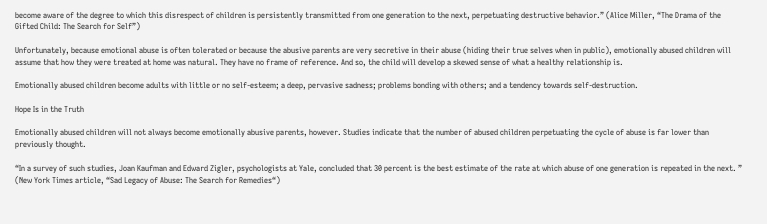become aware of the degree to which this disrespect of children is persistently transmitted from one generation to the next, perpetuating destructive behavior.” (Alice Miller, “The Drama of the Gifted Child: The Search for Self”)

Unfortunately, because emotional abuse is often tolerated or because the abusive parents are very secretive in their abuse (hiding their true selves when in public), emotionally abused children will assume that how they were treated at home was natural. They have no frame of reference. And so, the child will develop a skewed sense of what a healthy relationship is.

Emotionally abused children become adults with little or no self-esteem; a deep, pervasive sadness; problems bonding with others; and a tendency towards self-destruction.

Hope Is in the Truth

Emotionally abused children will not always become emotionally abusive parents, however. Studies indicate that the number of abused children perpetuating the cycle of abuse is far lower than previously thought.

“In a survey of such studies, Joan Kaufman and Edward Zigler, psychologists at Yale, concluded that 30 percent is the best estimate of the rate at which abuse of one generation is repeated in the next. ” (New York Times article, “Sad Legacy of Abuse: The Search for Remedies“)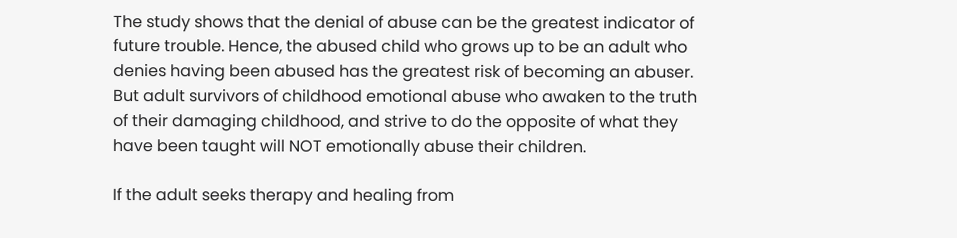The study shows that the denial of abuse can be the greatest indicator of future trouble. Hence, the abused child who grows up to be an adult who denies having been abused has the greatest risk of becoming an abuser. But adult survivors of childhood emotional abuse who awaken to the truth of their damaging childhood, and strive to do the opposite of what they have been taught will NOT emotionally abuse their children.

If the adult seeks therapy and healing from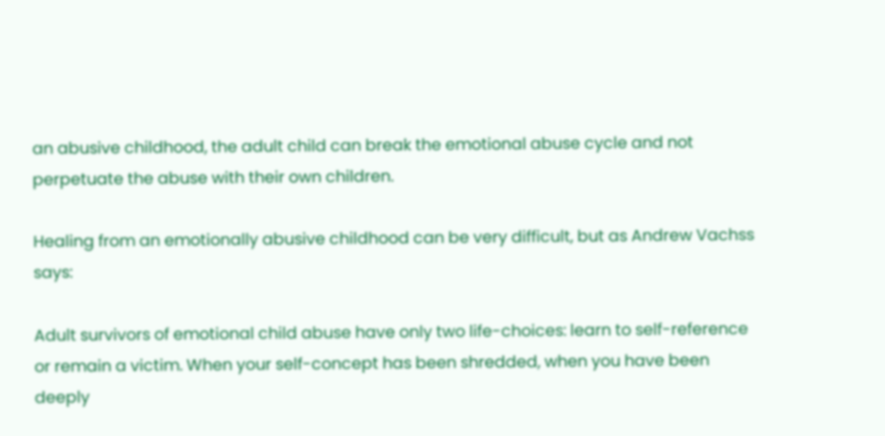an abusive childhood, the adult child can break the emotional abuse cycle and not perpetuate the abuse with their own children.

Healing from an emotionally abusive childhood can be very difficult, but as Andrew Vachss says:

Adult survivors of emotional child abuse have only two life-choices: learn to self-reference or remain a victim. When your self-concept has been shredded, when you have been deeply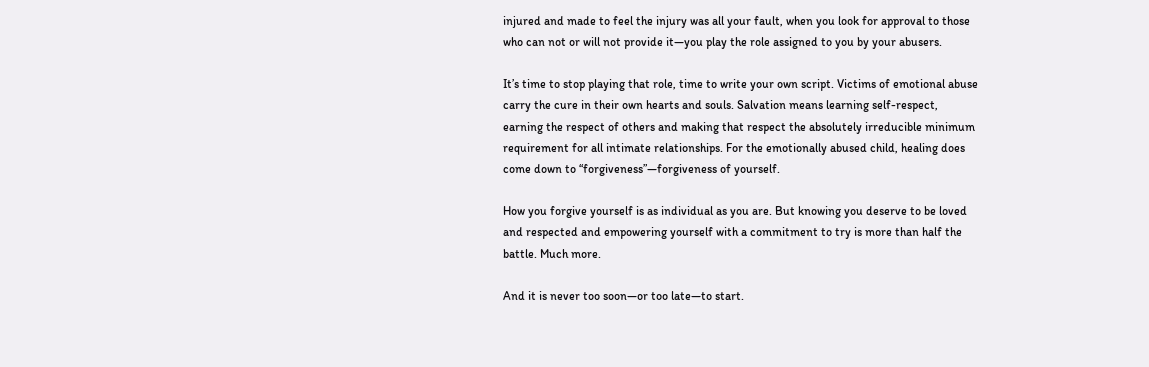injured and made to feel the injury was all your fault, when you look for approval to those who can not or will not provide it—you play the role assigned to you by your abusers.

It’s time to stop playing that role, time to write your own script. Victims of emotional abuse carry the cure in their own hearts and souls. Salvation means learning self-respect, earning the respect of others and making that respect the absolutely irreducible minimum requirement for all intimate relationships. For the emotionally abused child, healing does come down to “forgiveness”—forgiveness of yourself.

How you forgive yourself is as individual as you are. But knowing you deserve to be loved and respected and empowering yourself with a commitment to try is more than half the battle. Much more.

And it is never too soon—or too late—to start.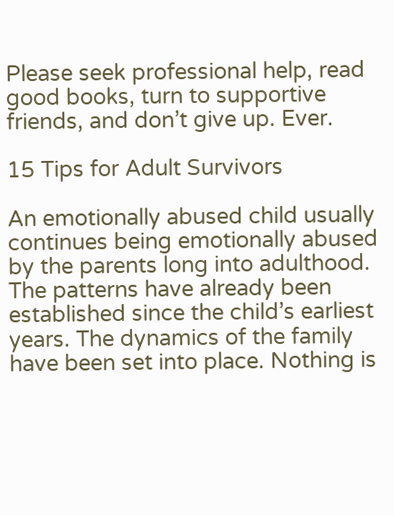Please seek professional help, read good books, turn to supportive friends, and don’t give up. Ever.

15 Tips for Adult Survivors

An emotionally abused child usually continues being emotionally abused by the parents long into adulthood. The patterns have already been established since the child’s earliest years. The dynamics of the family have been set into place. Nothing is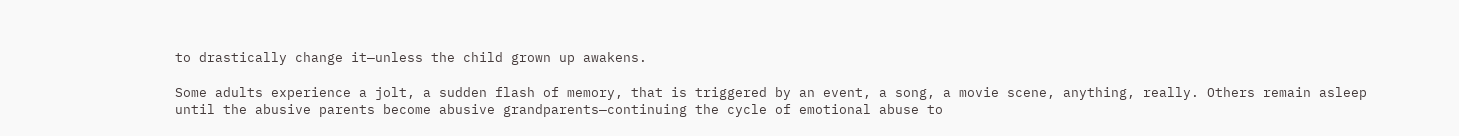to drastically change it—unless the child grown up awakens.

Some adults experience a jolt, a sudden flash of memory, that is triggered by an event, a song, a movie scene, anything, really. Others remain asleep until the abusive parents become abusive grandparents—continuing the cycle of emotional abuse to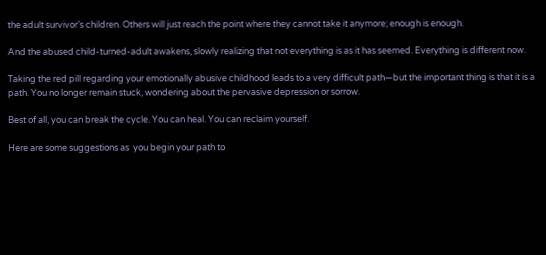the adult survivor’s children. Others will just reach the point where they cannot take it anymore; enough is enough.

And the abused child-turned-adult awakens, slowly realizing that not everything is as it has seemed. Everything is different now.

Taking the red pill regarding your emotionally abusive childhood leads to a very difficult path—but the important thing is that it is a path. You no longer remain stuck, wondering about the pervasive depression or sorrow.

Best of all, you can break the cycle. You can heal. You can reclaim yourself.

Here are some suggestions as  you begin your path to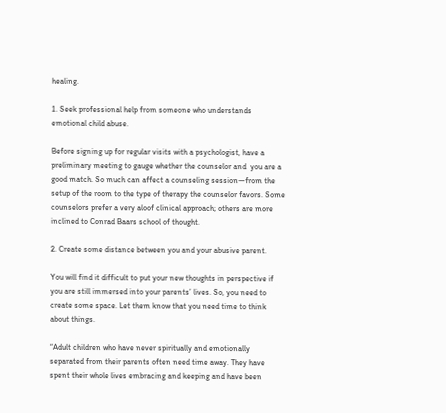healing.

1. Seek professional help from someone who understands emotional child abuse.

Before signing up for regular visits with a psychologist, have a preliminary meeting to gauge whether the counselor and  you are a good match. So much can affect a counseling session—from the setup of the room to the type of therapy the counselor favors. Some counselors prefer a very aloof clinical approach; others are more inclined to Conrad Baars school of thought.

2. Create some distance between you and your abusive parent.

You will find it difficult to put your new thoughts in perspective if you are still immersed into your parents’ lives. So, you need to create some space. Let them know that you need time to think about things.

“Adult children who have never spiritually and emotionally separated from their parents often need time away. They have spent their whole lives embracing and keeping and have been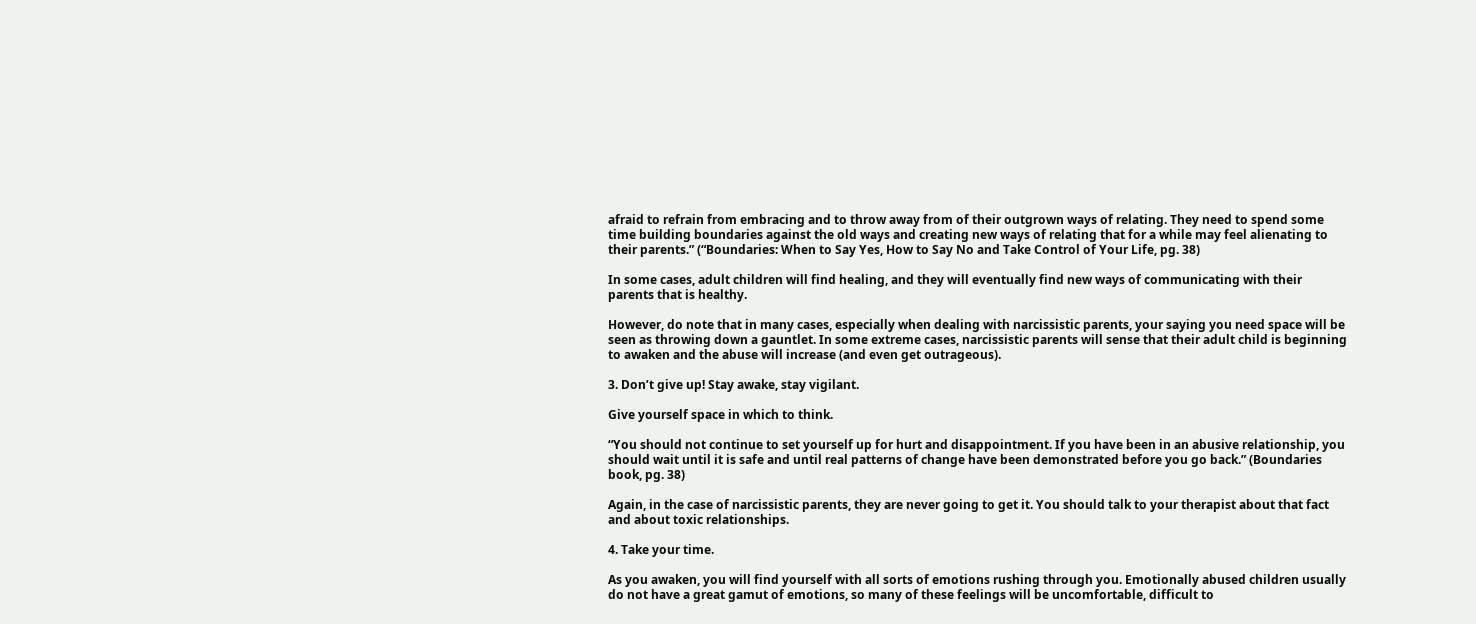afraid to refrain from embracing and to throw away from of their outgrown ways of relating. They need to spend some time building boundaries against the old ways and creating new ways of relating that for a while may feel alienating to their parents.” (“Boundaries: When to Say Yes, How to Say No and Take Control of Your Life, pg. 38)

In some cases, adult children will find healing, and they will eventually find new ways of communicating with their parents that is healthy.

However, do note that in many cases, especially when dealing with narcissistic parents, your saying you need space will be seen as throwing down a gauntlet. In some extreme cases, narcissistic parents will sense that their adult child is beginning to awaken and the abuse will increase (and even get outrageous).

3. Don’t give up! Stay awake, stay vigilant.

Give yourself space in which to think.

“You should not continue to set yourself up for hurt and disappointment. If you have been in an abusive relationship, you should wait until it is safe and until real patterns of change have been demonstrated before you go back.” (Boundaries book, pg. 38)

Again, in the case of narcissistic parents, they are never going to get it. You should talk to your therapist about that fact and about toxic relationships.

4. Take your time.

As you awaken, you will find yourself with all sorts of emotions rushing through you. Emotionally abused children usually do not have a great gamut of emotions, so many of these feelings will be uncomfortable, difficult to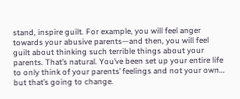stand, inspire guilt. For example, you will feel anger towards your abusive parents—and then, you will feel guilt about thinking such terrible things about your parents. That’s natural. You’ve been set up your entire life to only think of your parents’ feelings and not your own… but that’s going to change.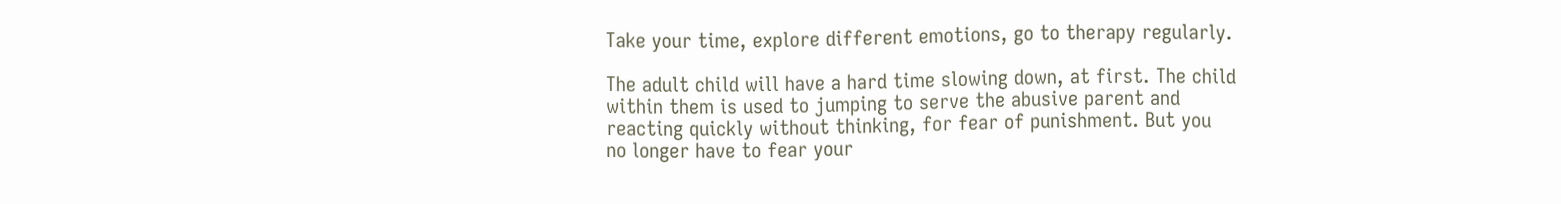Take your time, explore different emotions, go to therapy regularly.

The adult child will have a hard time slowing down, at first. The child within them is used to jumping to serve the abusive parent and reacting quickly without thinking, for fear of punishment. But you no longer have to fear your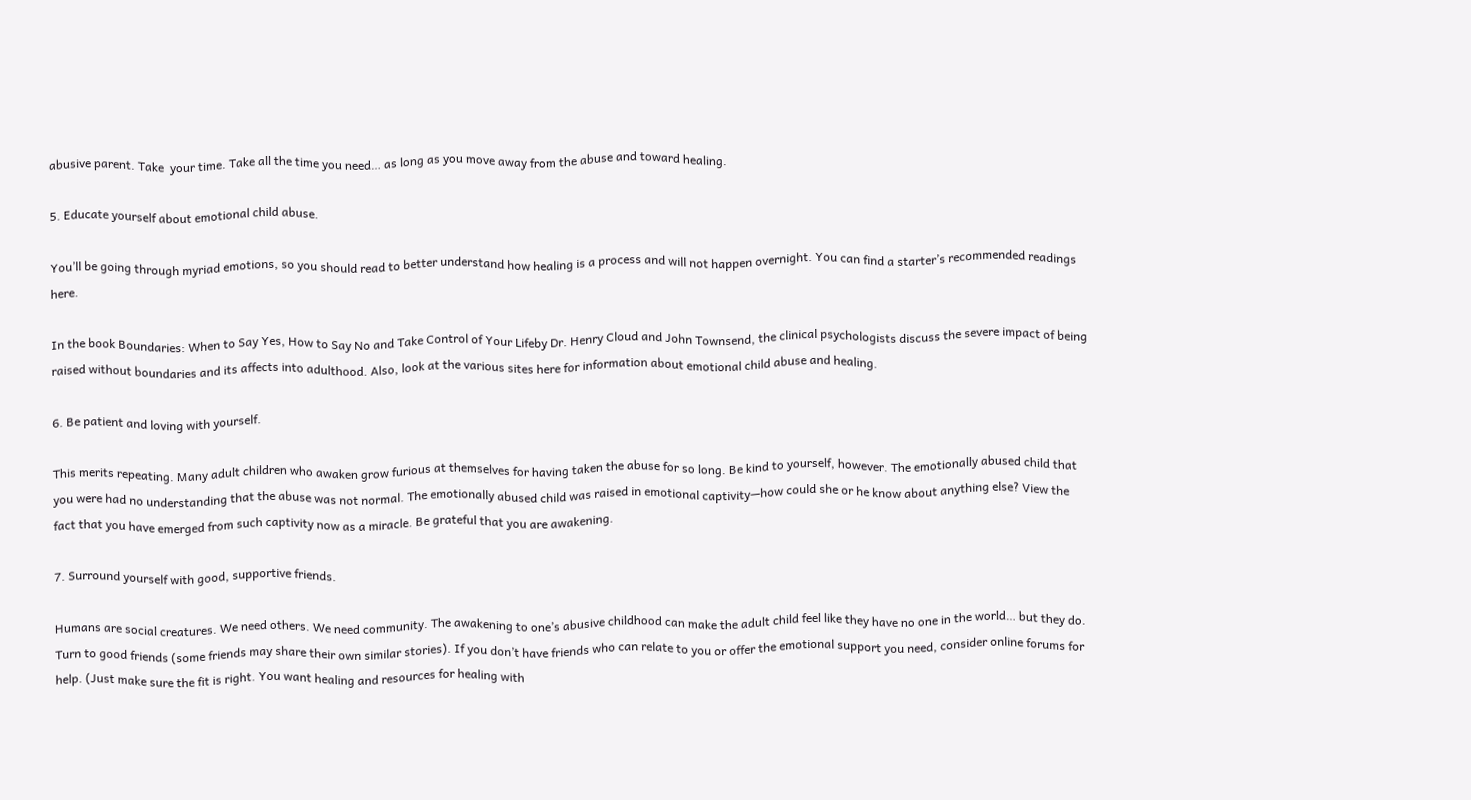abusive parent. Take  your time. Take all the time you need… as long as you move away from the abuse and toward healing.

5. Educate yourself about emotional child abuse.

You’ll be going through myriad emotions, so you should read to better understand how healing is a process and will not happen overnight. You can find a starter’s recommended readings here.

In the book Boundaries: When to Say Yes, How to Say No and Take Control of Your Lifeby Dr. Henry Cloud and John Townsend, the clinical psychologists discuss the severe impact of being raised without boundaries and its affects into adulthood. Also, look at the various sites here for information about emotional child abuse and healing.

6. Be patient and loving with yourself.

This merits repeating. Many adult children who awaken grow furious at themselves for having taken the abuse for so long. Be kind to yourself, however. The emotionally abused child that you were had no understanding that the abuse was not normal. The emotionally abused child was raised in emotional captivity—how could she or he know about anything else? View the fact that you have emerged from such captivity now as a miracle. Be grateful that you are awakening.

7. Surround yourself with good, supportive friends.

Humans are social creatures. We need others. We need community. The awakening to one’s abusive childhood can make the adult child feel like they have no one in the world… but they do. Turn to good friends (some friends may share their own similar stories). If you don’t have friends who can relate to you or offer the emotional support you need, consider online forums for help. (Just make sure the fit is right. You want healing and resources for healing with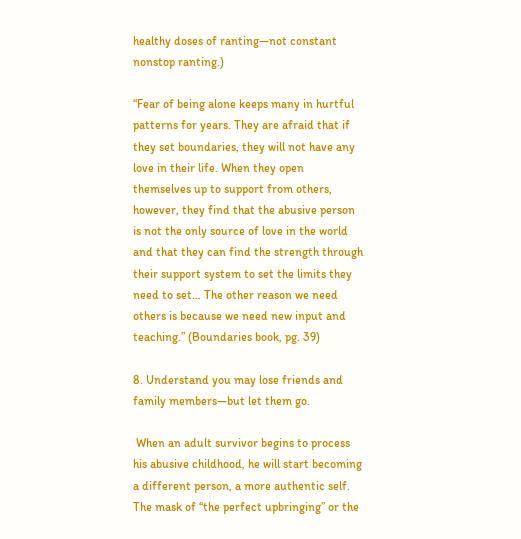healthy doses of ranting—not constant nonstop ranting.)

“Fear of being alone keeps many in hurtful patterns for years. They are afraid that if they set boundaries, they will not have any love in their life. When they open themselves up to support from others, however, they find that the abusive person is not the only source of love in the world and that they can find the strength through their support system to set the limits they need to set… The other reason we need others is because we need new input and teaching.” (Boundaries book, pg. 39)

8. Understand you may lose friends and family members—but let them go.

 When an adult survivor begins to process his abusive childhood, he will start becoming a different person, a more authentic self. The mask of “the perfect upbringing” or the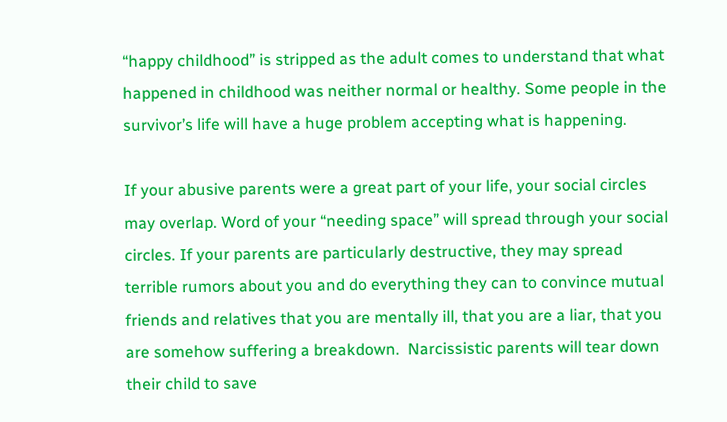“happy childhood” is stripped as the adult comes to understand that what happened in childhood was neither normal or healthy. Some people in the survivor’s life will have a huge problem accepting what is happening.

If your abusive parents were a great part of your life, your social circles may overlap. Word of your “needing space” will spread through your social circles. If your parents are particularly destructive, they may spread terrible rumors about you and do everything they can to convince mutual friends and relatives that you are mentally ill, that you are a liar, that you are somehow suffering a breakdown.  Narcissistic parents will tear down their child to save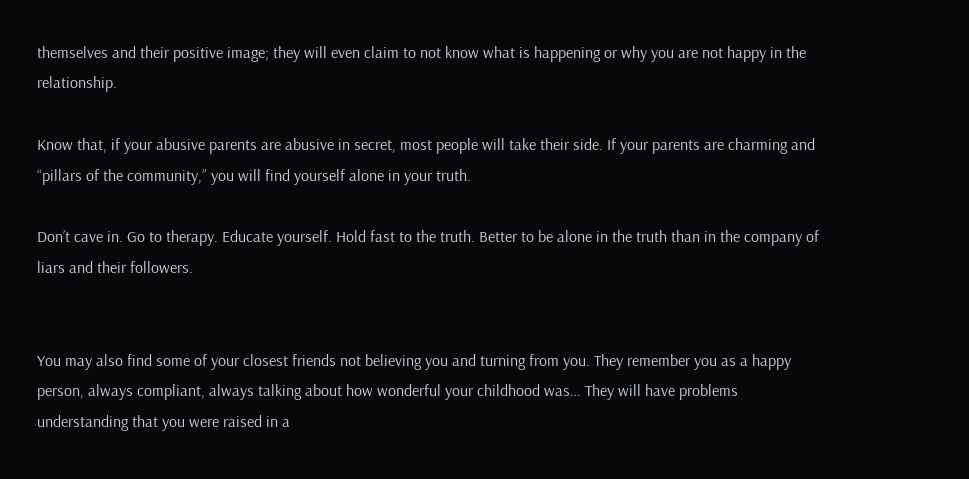themselves and their positive image; they will even claim to not know what is happening or why you are not happy in the relationship.

Know that, if your abusive parents are abusive in secret, most people will take their side. If your parents are charming and “pillars of the community,” you will find yourself alone in your truth.

Don’t cave in. Go to therapy. Educate yourself. Hold fast to the truth. Better to be alone in the truth than in the company of liars and their followers.


You may also find some of your closest friends not believing you and turning from you. They remember you as a happy person, always compliant, always talking about how wonderful your childhood was… They will have problems understanding that you were raised in a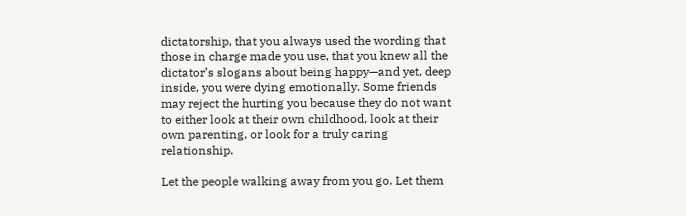dictatorship, that you always used the wording that those in charge made you use, that you knew all the dictator’s slogans about being happy—and yet, deep inside, you were dying emotionally. Some friends may reject the hurting you because they do not want to either look at their own childhood, look at their own parenting, or look for a truly caring relationship.

Let the people walking away from you go. Let them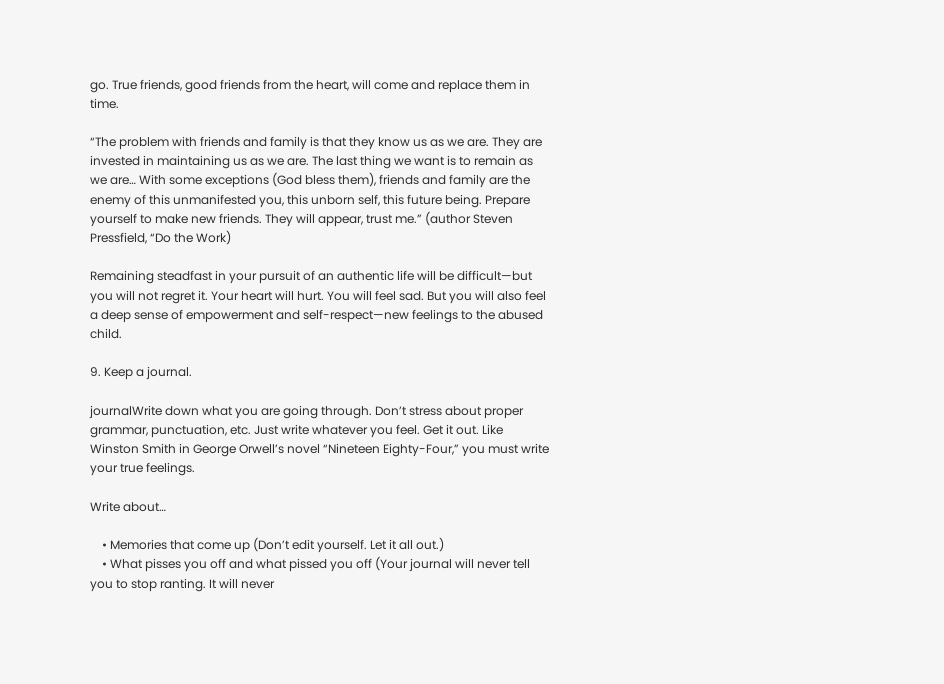go. True friends, good friends from the heart, will come and replace them in time.

“The problem with friends and family is that they know us as we are. They are invested in maintaining us as we are. The last thing we want is to remain as we are… With some exceptions (God bless them), friends and family are the enemy of this unmanifested you, this unborn self, this future being. Prepare yourself to make new friends. They will appear, trust me.” (author Steven Pressfield, “Do the Work)

Remaining steadfast in your pursuit of an authentic life will be difficult—but you will not regret it. Your heart will hurt. You will feel sad. But you will also feel a deep sense of empowerment and self-respect—new feelings to the abused child.

9. Keep a journal.

journalWrite down what you are going through. Don’t stress about proper grammar, punctuation, etc. Just write whatever you feel. Get it out. Like Winston Smith in George Orwell’s novel “Nineteen Eighty-Four,” you must write your true feelings.

Write about…

    • Memories that come up (Don’t edit yourself. Let it all out.)
    • What pisses you off and what pissed you off (Your journal will never tell you to stop ranting. It will never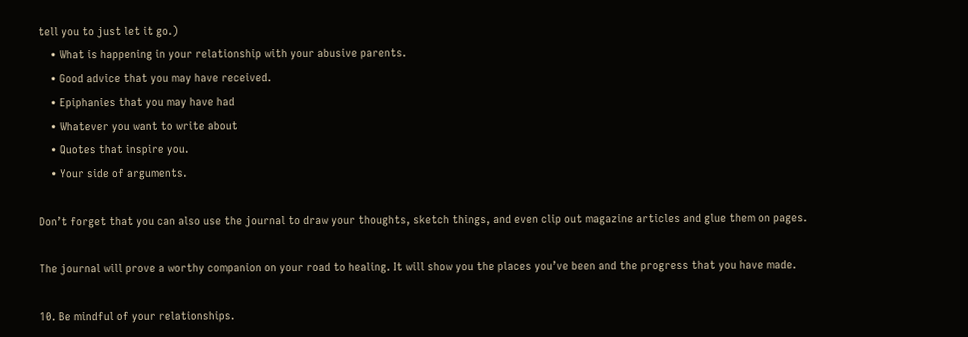tell you to just let it go.)
    • What is happening in your relationship with your abusive parents.
    • Good advice that you may have received.
    • Epiphanies that you may have had
    • Whatever you want to write about
    • Quotes that inspire you.
    • Your side of arguments.

Don’t forget that you can also use the journal to draw your thoughts, sketch things, and even clip out magazine articles and glue them on pages.

The journal will prove a worthy companion on your road to healing. It will show you the places you’ve been and the progress that you have made.

10. Be mindful of your relationships.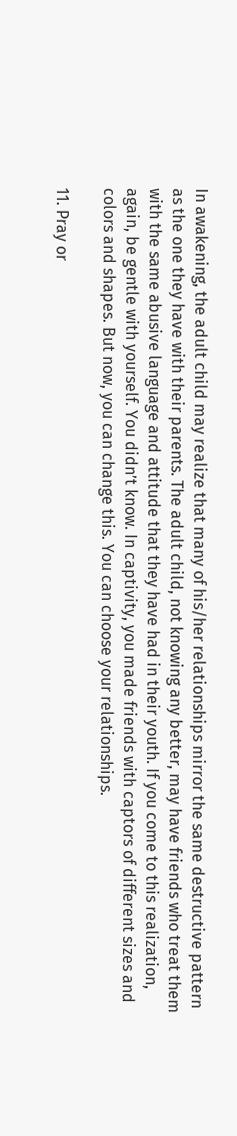In awakening, the adult child may realize that many of his/her relationships mirror the same destructive pattern as the one they have with their parents. The adult child, not knowing any better, may have friends who treat them with the same abusive language and attitude that they have had in their youth. If you come to this realization, again, be gentle with yourself. You didn’t know. In captivity, you made friends with captors of different sizes and colors and shapes. But now, you can change this. You can choose your relationships.

11. Pray or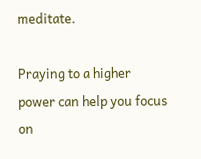meditate.

Praying to a higher power can help you focus on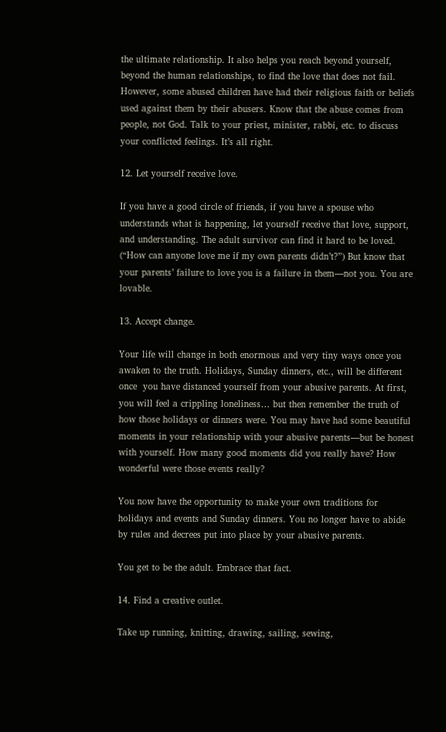the ultimate relationship. It also helps you reach beyond yourself, beyond the human relationships, to find the love that does not fail. However, some abused children have had their religious faith or beliefs used against them by their abusers. Know that the abuse comes from people, not God. Talk to your priest, minister, rabbi, etc. to discuss your conflicted feelings. It’s all right.

12. Let yourself receive love.

If you have a good circle of friends, if you have a spouse who understands what is happening, let yourself receive that love, support, and understanding. The adult survivor can find it hard to be loved. (“How can anyone love me if my own parents didn’t?”) But know that your parents’ failure to love you is a failure in them—not you. You are lovable.

13. Accept change.

Your life will change in both enormous and very tiny ways once you awaken to the truth. Holidays, Sunday dinners, etc., will be different once  you have distanced yourself from your abusive parents. At first, you will feel a crippling loneliness… but then remember the truth of how those holidays or dinners were. You may have had some beautiful moments in your relationship with your abusive parents—but be honest with yourself. How many good moments did you really have? How wonderful were those events really?

You now have the opportunity to make your own traditions for holidays and events and Sunday dinners. You no longer have to abide by rules and decrees put into place by your abusive parents.

You get to be the adult. Embrace that fact.

14. Find a creative outlet.

Take up running, knitting, drawing, sailing, sewing,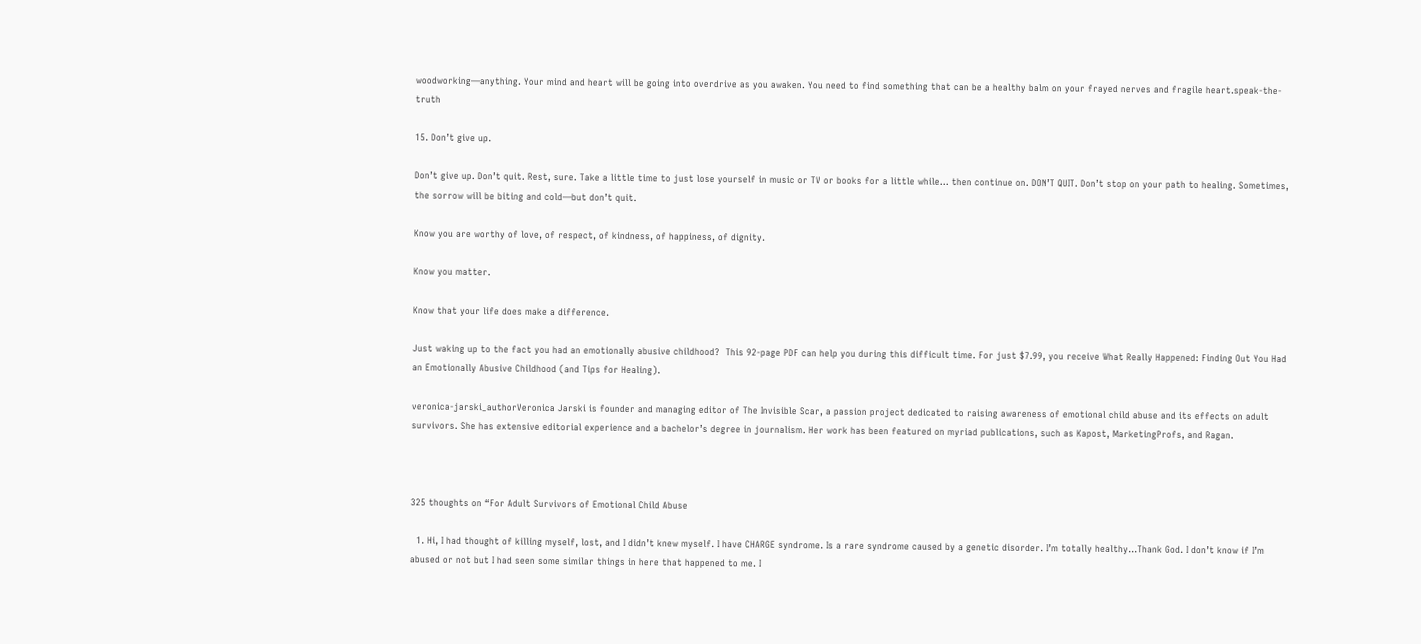woodworking—anything. Your mind and heart will be going into overdrive as you awaken. You need to find something that can be a healthy balm on your frayed nerves and fragile heart.speak-the-truth

15. Don’t give up.

Don’t give up. Don’t quit. Rest, sure. Take a little time to just lose yourself in music or TV or books for a little while… then continue on. DON’T QUIT. Don’t stop on your path to healing. Sometimes, the sorrow will be biting and cold—but don’t quit.

Know you are worthy of love, of respect, of kindness, of happiness, of dignity.

Know you matter.

Know that your life does make a difference.

Just waking up to the fact you had an emotionally abusive childhood?  This 92-page PDF can help you during this difficult time. For just $7.99, you receive What Really Happened: Finding Out You Had an Emotionally Abusive Childhood (and Tips for Healing).

veronica-jarski_authorVeronica Jarski is founder and managing editor of The Invisible Scar, a passion project dedicated to raising awareness of emotional child abuse and its effects on adult survivors. She has extensive editorial experience and a bachelor’s degree in journalism. Her work has been featured on myriad publications, such as Kapost, MarketingProfs, and Ragan.



325 thoughts on “For Adult Survivors of Emotional Child Abuse

  1. Hi, I had thought of killing myself, lost, and I didn’t knew myself. I have CHARGE syndrome. Is a rare syndrome caused by a genetic disorder. I’m totally healthy…Thank God. I don’t know if I’m abused or not but I had seen some similar things in here that happened to me. I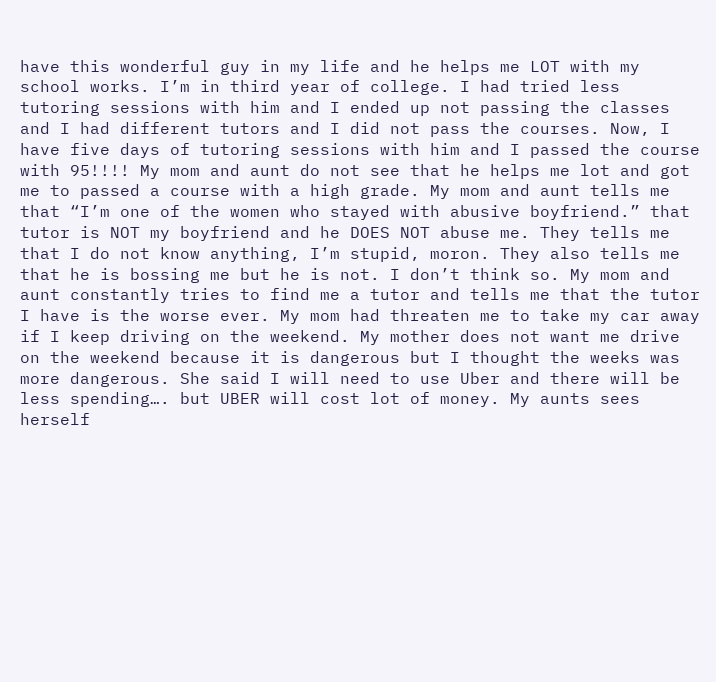have this wonderful guy in my life and he helps me LOT with my school works. I’m in third year of college. I had tried less tutoring sessions with him and I ended up not passing the classes and I had different tutors and I did not pass the courses. Now, I have five days of tutoring sessions with him and I passed the course with 95!!!! My mom and aunt do not see that he helps me lot and got me to passed a course with a high grade. My mom and aunt tells me that “I’m one of the women who stayed with abusive boyfriend.” that tutor is NOT my boyfriend and he DOES NOT abuse me. They tells me that I do not know anything, I’m stupid, moron. They also tells me that he is bossing me but he is not. I don’t think so. My mom and aunt constantly tries to find me a tutor and tells me that the tutor I have is the worse ever. My mom had threaten me to take my car away if I keep driving on the weekend. My mother does not want me drive on the weekend because it is dangerous but I thought the weeks was more dangerous. She said I will need to use Uber and there will be less spending…. but UBER will cost lot of money. My aunts sees herself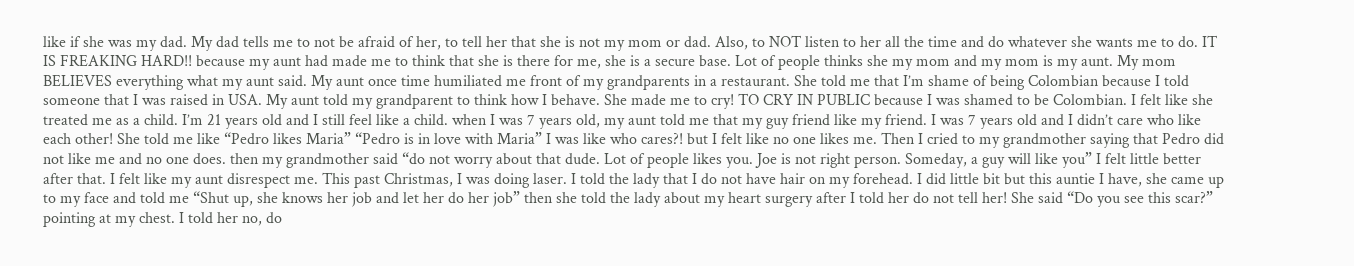like if she was my dad. My dad tells me to not be afraid of her, to tell her that she is not my mom or dad. Also, to NOT listen to her all the time and do whatever she wants me to do. IT IS FREAKING HARD!! because my aunt had made me to think that she is there for me, she is a secure base. Lot of people thinks she my mom and my mom is my aunt. My mom BELIEVES everything what my aunt said. My aunt once time humiliated me front of my grandparents in a restaurant. She told me that I’m shame of being Colombian because I told someone that I was raised in USA. My aunt told my grandparent to think how I behave. She made me to cry! TO CRY IN PUBLIC because I was shamed to be Colombian. I felt like she treated me as a child. I’m 21 years old and I still feel like a child. when I was 7 years old, my aunt told me that my guy friend like my friend. I was 7 years old and I didn’t care who like each other! She told me like “Pedro likes Maria” “Pedro is in love with Maria” I was like who cares?! but I felt like no one likes me. Then I cried to my grandmother saying that Pedro did not like me and no one does. then my grandmother said “do not worry about that dude. Lot of people likes you. Joe is not right person. Someday, a guy will like you” I felt little better after that. I felt like my aunt disrespect me. This past Christmas, I was doing laser. I told the lady that I do not have hair on my forehead. I did little bit but this auntie I have, she came up to my face and told me “Shut up, she knows her job and let her do her job” then she told the lady about my heart surgery after I told her do not tell her! She said “Do you see this scar?” pointing at my chest. I told her no, do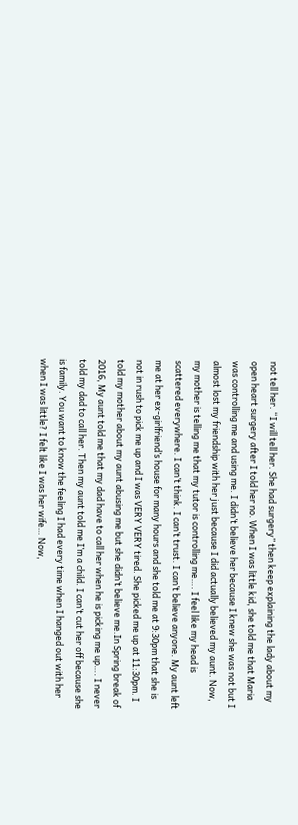not tell her. “I will tell her. She had surgery” then keep explaining the lady about my open heart surgery after I told her no. When I was little kid, she told me that Maria was controlling me and using me. I didn’t believe her because I knew she was not but I almost lost my friendship with her just because I did actually believed my aunt. Now, my mother is telling me that my tutor is controlling me…. I feel like my head is scattered everywhere. I can’t think. I can’t trust. I can’t believe anyone. My aunt left me at her ex-girlfriend’s house for many hours and she told me at 9:30pm that she is not in rush to pick me up and I was VERY VERY tired. She picked me up at 11:30pm. I told my mother about my aunt abusing me but she didn’t believe me.In Spring break of 2016, My aunt told me that my dad have to call her when he is picking me up…. I never told my dad to call her. Then my aunt told me I’m a child. I can’t cut her off because she is family. You want to know the feeling I had every time when I hanged out with her when I was little? I felt like I was her wife… Now,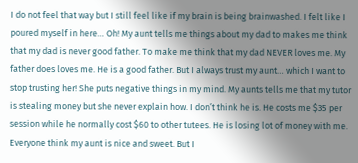I do not feel that way but I still feel like if my brain is being brainwashed. I felt like I poured myself in here… Oh! My aunt tells me things about my dad to makes me think that my dad is never good father. To make me think that my dad NEVER loves me. My father does loves me. He is a good father. But I always trust my aunt… which I want to stop trusting her! She puts negative things in my mind. My aunts tells me that my tutor is stealing money but she never explain how. I don’t think he is. He costs me $35 per session while he normally cost $60 to other tutees. He is losing lot of money with me. Everyone think my aunt is nice and sweet. But I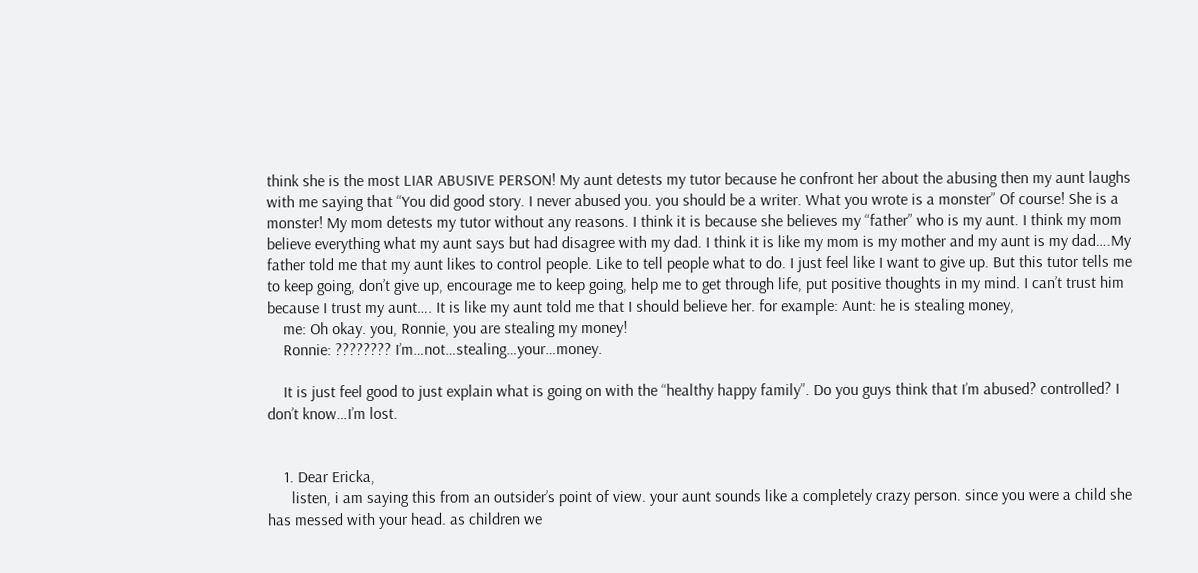think she is the most LIAR ABUSIVE PERSON! My aunt detests my tutor because he confront her about the abusing then my aunt laughs with me saying that “You did good story. I never abused you. you should be a writer. What you wrote is a monster” Of course! She is a monster! My mom detests my tutor without any reasons. I think it is because she believes my “father” who is my aunt. I think my mom believe everything what my aunt says but had disagree with my dad. I think it is like my mom is my mother and my aunt is my dad….My father told me that my aunt likes to control people. Like to tell people what to do. I just feel like I want to give up. But this tutor tells me to keep going, don’t give up, encourage me to keep going, help me to get through life, put positive thoughts in my mind. I can’t trust him because I trust my aunt…. It is like my aunt told me that I should believe her. for example: Aunt: he is stealing money,
    me: Oh okay. you, Ronnie, you are stealing my money!
    Ronnie: ???????? I’m…not…stealing…your…money.

    It is just feel good to just explain what is going on with the “healthy happy family”. Do you guys think that I’m abused? controlled? I don’t know…I’m lost.


    1. Dear Ericka,
      listen, i am saying this from an outsider’s point of view. your aunt sounds like a completely crazy person. since you were a child she has messed with your head. as children we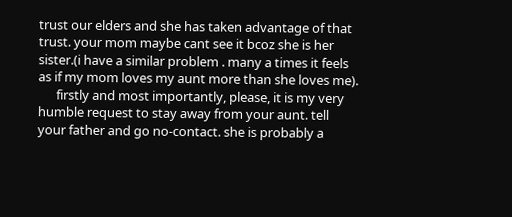trust our elders and she has taken advantage of that trust. your mom maybe cant see it bcoz she is her sister.(i have a similar problem . many a times it feels as if my mom loves my aunt more than she loves me).
      firstly and most importantly, please, it is my very humble request to stay away from your aunt. tell your father and go no-contact. she is probably a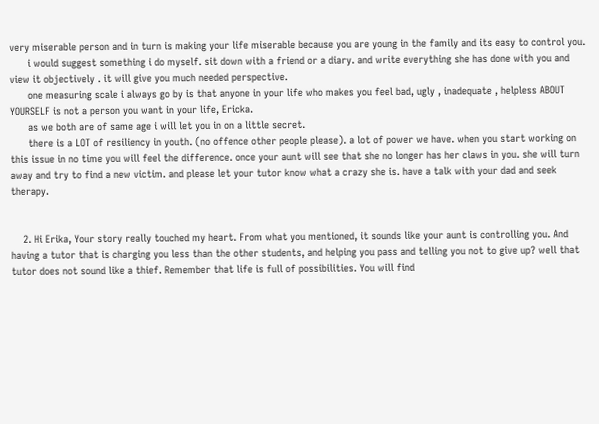very miserable person and in turn is making your life miserable because you are young in the family and its easy to control you.
      i would suggest something i do myself. sit down with a friend or a diary. and write everything she has done with you and view it objectively . it will give you much needed perspective.
      one measuring scale i always go by is that anyone in your life who makes you feel bad, ugly , inadequate , helpless ABOUT YOURSELF is not a person you want in your life, Ericka.
      as we both are of same age i will let you in on a little secret.
      there is a LOT of resiliency in youth. (no offence other people please). a lot of power we have. when you start working on this issue in no time you will feel the difference. once your aunt will see that she no longer has her claws in you. she will turn away and try to find a new victim. and please let your tutor know what a crazy she is. have a talk with your dad and seek therapy.


    2. Hi Erika, Your story really touched my heart. From what you mentioned, it sounds like your aunt is controlling you. And having a tutor that is charging you less than the other students, and helping you pass and telling you not to give up? well that tutor does not sound like a thief. Remember that life is full of possibilities. You will find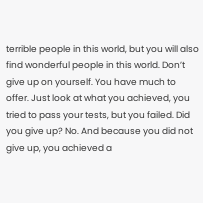terrible people in this world, but you will also find wonderful people in this world. Don’t give up on yourself. You have much to offer. Just look at what you achieved, you tried to pass your tests, but you failed. Did you give up? No. And because you did not give up, you achieved a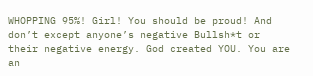WHOPPING 95%! Girl! You should be proud! And don’t except anyone’s negative Bullsh*t or their negative energy. God created YOU. You are an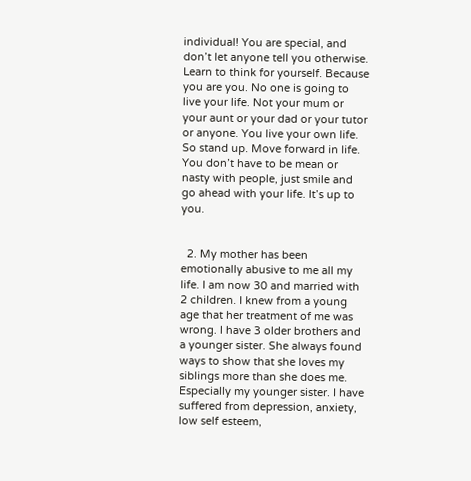individual! You are special, and don’t let anyone tell you otherwise. Learn to think for yourself. Because you are you. No one is going to live your life. Not your mum or your aunt or your dad or your tutor or anyone. You live your own life. So stand up. Move forward in life. You don’t have to be mean or nasty with people, just smile and go ahead with your life. It’s up to you.


  2. My mother has been emotionally abusive to me all my life. I am now 30 and married with 2 children. I knew from a young age that her treatment of me was wrong. I have 3 older brothers and a younger sister. She always found ways to show that she loves my siblings more than she does me. Especially my younger sister. I have suffered from depression, anxiety, low self esteem,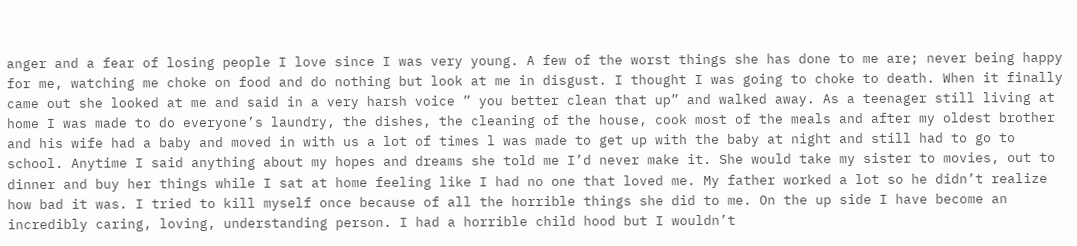anger and a fear of losing people I love since I was very young. A few of the worst things she has done to me are; never being happy for me, watching me choke on food and do nothing but look at me in disgust. I thought I was going to choke to death. When it finally came out she looked at me and said in a very harsh voice ” you better clean that up” and walked away. As a teenager still living at home I was made to do everyone’s laundry, the dishes, the cleaning of the house, cook most of the meals and after my oldest brother and his wife had a baby and moved in with us a lot of times l was made to get up with the baby at night and still had to go to school. Anytime I said anything about my hopes and dreams she told me I’d never make it. She would take my sister to movies, out to dinner and buy her things while I sat at home feeling like I had no one that loved me. My father worked a lot so he didn’t realize how bad it was. I tried to kill myself once because of all the horrible things she did to me. On the up side I have become an incredibly caring, loving, understanding person. I had a horrible child hood but I wouldn’t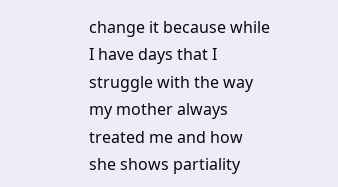change it because while I have days that I struggle with the way my mother always treated me and how she shows partiality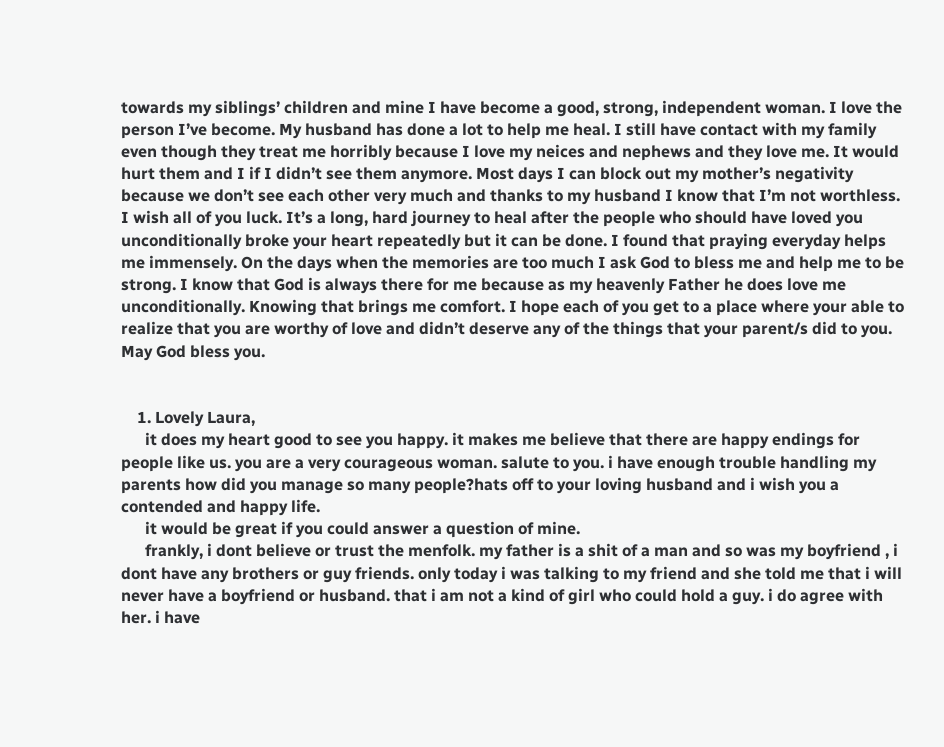towards my siblings’ children and mine I have become a good, strong, independent woman. I love the person I’ve become. My husband has done a lot to help me heal. I still have contact with my family even though they treat me horribly because I love my neices and nephews and they love me. It would hurt them and I if I didn’t see them anymore. Most days I can block out my mother’s negativity because we don’t see each other very much and thanks to my husband I know that I’m not worthless. I wish all of you luck. It’s a long, hard journey to heal after the people who should have loved you unconditionally broke your heart repeatedly but it can be done. I found that praying everyday helps me immensely. On the days when the memories are too much I ask God to bless me and help me to be strong. I know that God is always there for me because as my heavenly Father he does love me unconditionally. Knowing that brings me comfort. I hope each of you get to a place where your able to realize that you are worthy of love and didn’t deserve any of the things that your parent/s did to you. May God bless you.


    1. Lovely Laura,
      it does my heart good to see you happy. it makes me believe that there are happy endings for people like us. you are a very courageous woman. salute to you. i have enough trouble handling my parents how did you manage so many people?hats off to your loving husband and i wish you a contended and happy life.
      it would be great if you could answer a question of mine.
      frankly, i dont believe or trust the menfolk. my father is a shit of a man and so was my boyfriend , i dont have any brothers or guy friends. only today i was talking to my friend and she told me that i will never have a boyfriend or husband. that i am not a kind of girl who could hold a guy. i do agree with her. i have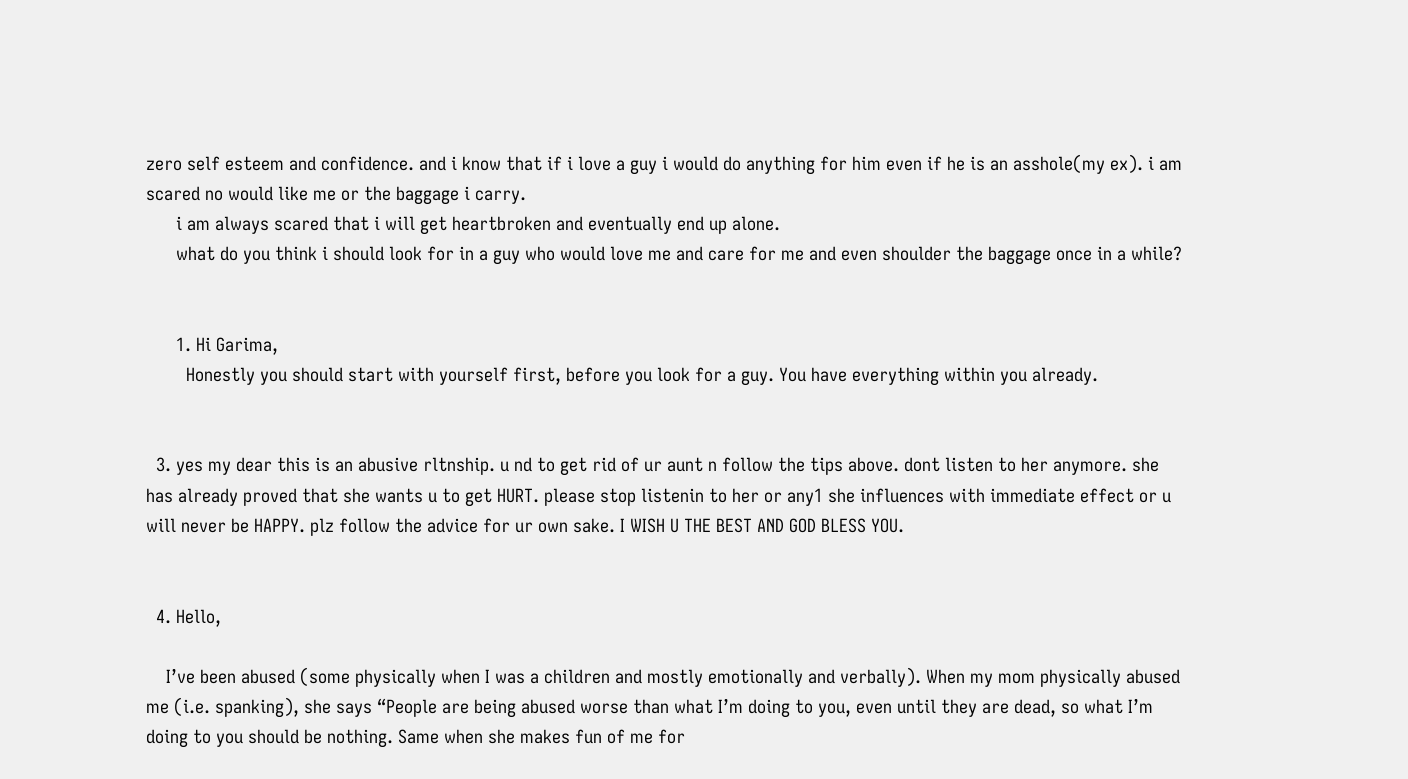zero self esteem and confidence. and i know that if i love a guy i would do anything for him even if he is an asshole(my ex). i am scared no would like me or the baggage i carry.
      i am always scared that i will get heartbroken and eventually end up alone.
      what do you think i should look for in a guy who would love me and care for me and even shoulder the baggage once in a while?


      1. Hi Garima,
        Honestly you should start with yourself first, before you look for a guy. You have everything within you already.


  3. yes my dear this is an abusive rltnship. u nd to get rid of ur aunt n follow the tips above. dont listen to her anymore. she has already proved that she wants u to get HURT. please stop listenin to her or any1 she influences with immediate effect or u will never be HAPPY. plz follow the advice for ur own sake. I WISH U THE BEST AND GOD BLESS YOU.


  4. Hello,

    I’ve been abused (some physically when I was a children and mostly emotionally and verbally). When my mom physically abused me (i.e. spanking), she says “People are being abused worse than what I’m doing to you, even until they are dead, so what I’m doing to you should be nothing. Same when she makes fun of me for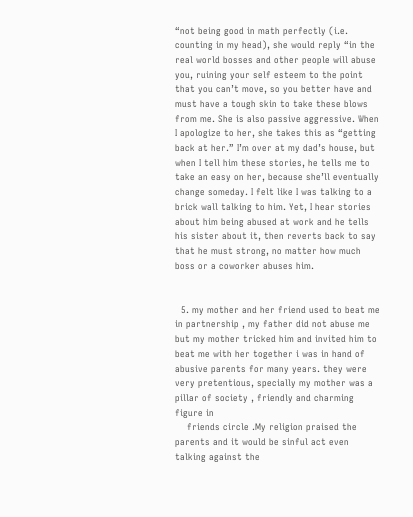“not being good in math perfectly (i.e. counting in my head), she would reply “in the real world bosses and other people will abuse you, ruining your self esteem to the point that you can’t move, so you better have and must have a tough skin to take these blows from me. She is also passive aggressive. When I apologize to her, she takes this as “getting back at her.” I’m over at my dad’s house, but when I tell him these stories, he tells me to take an easy on her, because she’ll eventually change someday. I felt like I was talking to a brick wall talking to him. Yet, I hear stories about him being abused at work and he tells his sister about it, then reverts back to say that he must strong, no matter how much boss or a coworker abuses him.


  5. my mother and her friend used to beat me in partnership , my father did not abuse me but my mother tricked him and invited him to beat me with her together i was in hand of abusive parents for many years. they were very pretentious, specially my mother was a pillar of society , friendly and charming figure in
    friends circle .My religion praised the parents and it would be sinful act even talking against the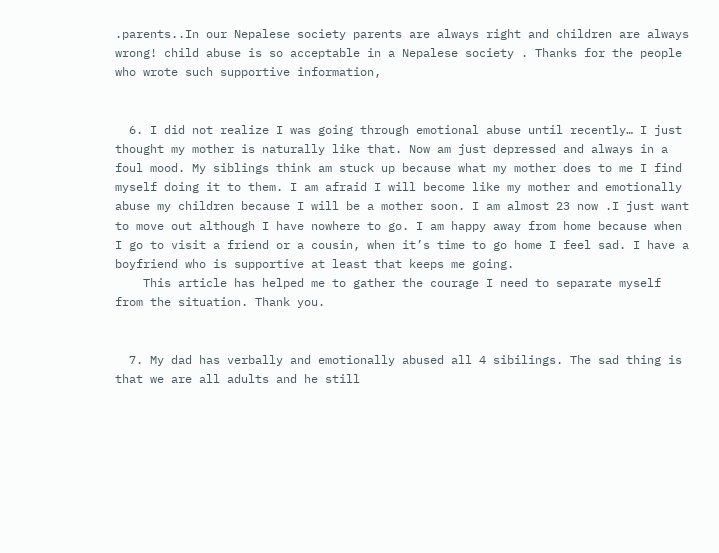.parents..In our Nepalese society parents are always right and children are always wrong! child abuse is so acceptable in a Nepalese society . Thanks for the people who wrote such supportive information,


  6. I did not realize I was going through emotional abuse until recently… I just thought my mother is naturally like that. Now am just depressed and always in a foul mood. My siblings think am stuck up because what my mother does to me I find myself doing it to them. I am afraid I will become like my mother and emotionally abuse my children because I will be a mother soon. I am almost 23 now .I just want to move out although I have nowhere to go. I am happy away from home because when I go to visit a friend or a cousin, when it’s time to go home I feel sad. I have a boyfriend who is supportive at least that keeps me going.
    This article has helped me to gather the courage I need to separate myself from the situation. Thank you.


  7. My dad has verbally and emotionally abused all 4 sibilings. The sad thing is that we are all adults and he still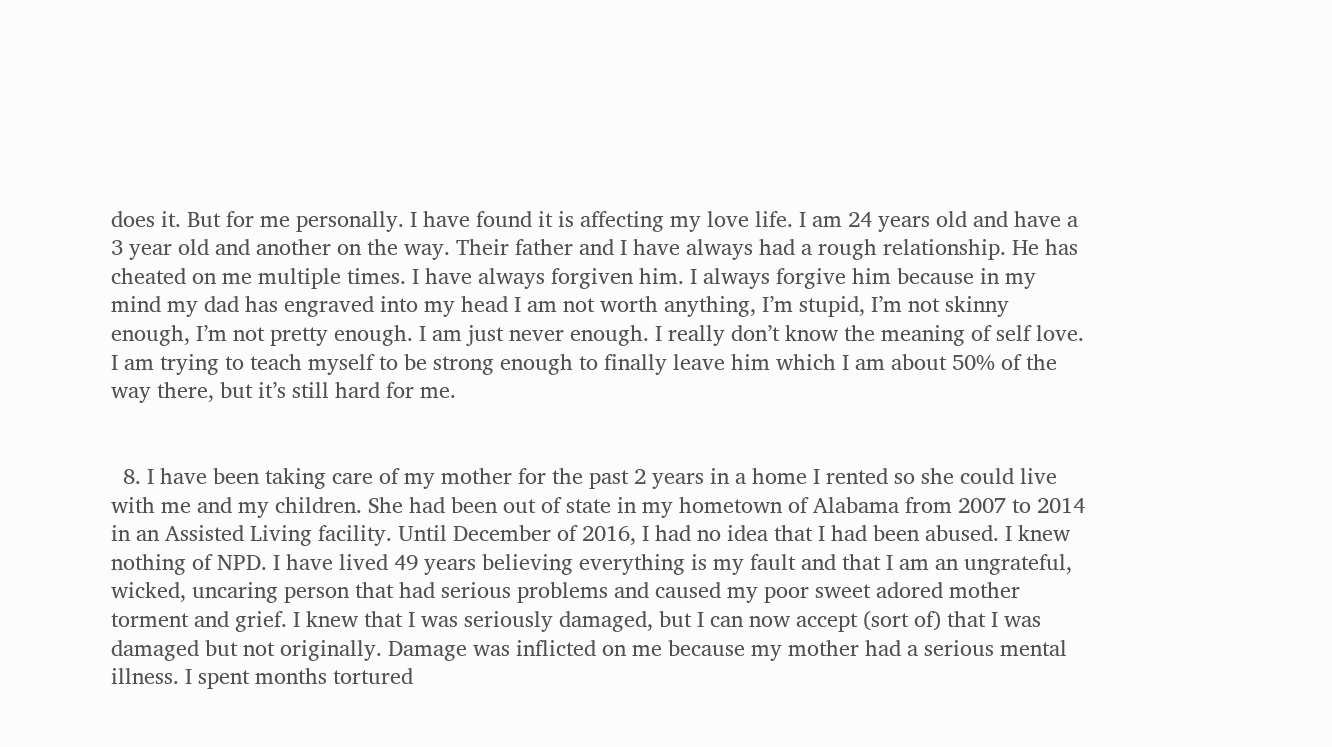does it. But for me personally. I have found it is affecting my love life. I am 24 years old and have a 3 year old and another on the way. Their father and I have always had a rough relationship. He has cheated on me multiple times. I have always forgiven him. I always forgive him because in my mind my dad has engraved into my head I am not worth anything, I’m stupid, I’m not skinny enough, I’m not pretty enough. I am just never enough. I really don’t know the meaning of self love. I am trying to teach myself to be strong enough to finally leave him which I am about 50% of the way there, but it’s still hard for me.


  8. I have been taking care of my mother for the past 2 years in a home I rented so she could live with me and my children. She had been out of state in my hometown of Alabama from 2007 to 2014 in an Assisted Living facility. Until December of 2016, I had no idea that I had been abused. I knew nothing of NPD. I have lived 49 years believing everything is my fault and that I am an ungrateful, wicked, uncaring person that had serious problems and caused my poor sweet adored mother torment and grief. I knew that I was seriously damaged, but I can now accept (sort of) that I was damaged but not originally. Damage was inflicted on me because my mother had a serious mental illness. I spent months tortured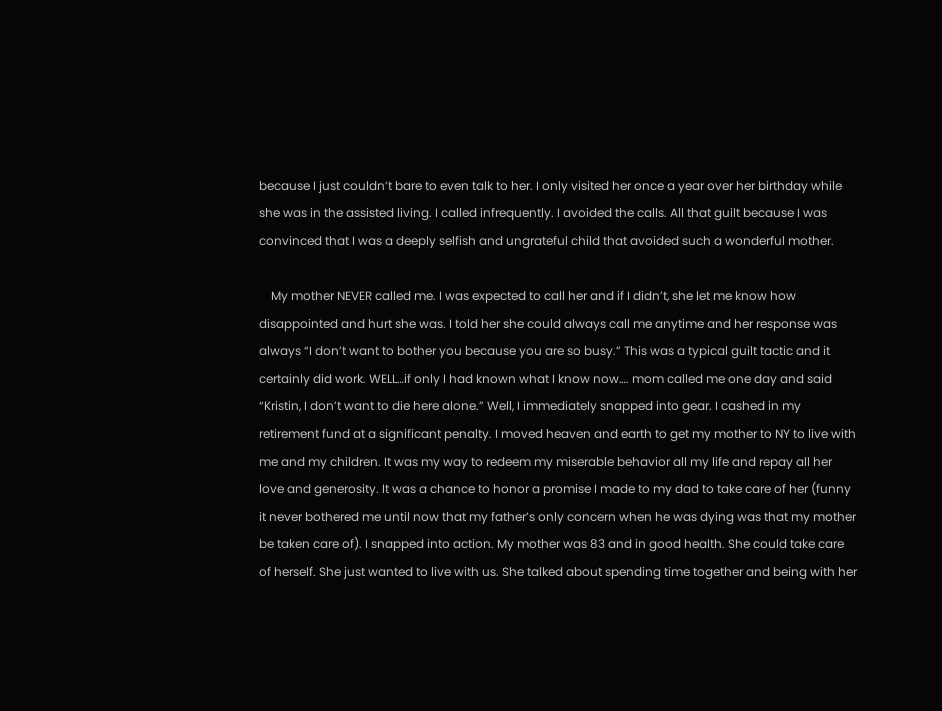because I just couldn’t bare to even talk to her. I only visited her once a year over her birthday while she was in the assisted living. I called infrequently. I avoided the calls. All that guilt because I was convinced that I was a deeply selfish and ungrateful child that avoided such a wonderful mother.

    My mother NEVER called me. I was expected to call her and if I didn’t, she let me know how disappointed and hurt she was. I told her she could always call me anytime and her response was always “I don’t want to bother you because you are so busy.” This was a typical guilt tactic and it certainly did work. WELL…if only I had known what I know now…. mom called me one day and said “Kristin, I don’t want to die here alone.” Well, I immediately snapped into gear. I cashed in my retirement fund at a significant penalty. I moved heaven and earth to get my mother to NY to live with me and my children. It was my way to redeem my miserable behavior all my life and repay all her love and generosity. It was a chance to honor a promise I made to my dad to take care of her (funny it never bothered me until now that my father’s only concern when he was dying was that my mother be taken care of). I snapped into action. My mother was 83 and in good health. She could take care of herself. She just wanted to live with us. She talked about spending time together and being with her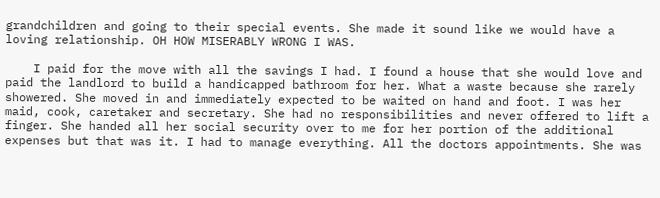grandchildren and going to their special events. She made it sound like we would have a loving relationship. OH HOW MISERABLY WRONG I WAS.

    I paid for the move with all the savings I had. I found a house that she would love and paid the landlord to build a handicapped bathroom for her. What a waste because she rarely showered. She moved in and immediately expected to be waited on hand and foot. I was her maid, cook, caretaker and secretary. She had no responsibilities and never offered to lift a finger. She handed all her social security over to me for her portion of the additional expenses but that was it. I had to manage everything. All the doctors appointments. She was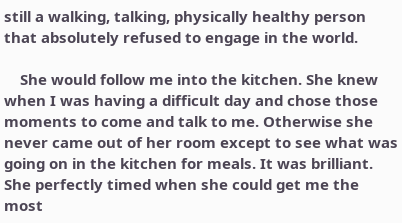still a walking, talking, physically healthy person that absolutely refused to engage in the world.

    She would follow me into the kitchen. She knew when I was having a difficult day and chose those moments to come and talk to me. Otherwise she never came out of her room except to see what was going on in the kitchen for meals. It was brilliant. She perfectly timed when she could get me the most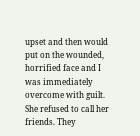upset and then would put on the wounded, horrified face and I was immediately overcome with guilt. She refused to call her friends. They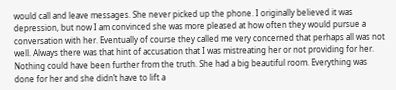would call and leave messages. She never picked up the phone. I originally believed it was depression, but now I am convinced she was more pleased at how often they would pursue a conversation with her. Eventually of course they called me very concerned that perhaps all was not well. Always there was that hint of accusation that I was mistreating her or not providing for her. Nothing could have been further from the truth. She had a big beautiful room. Everything was done for her and she didn’t have to lift a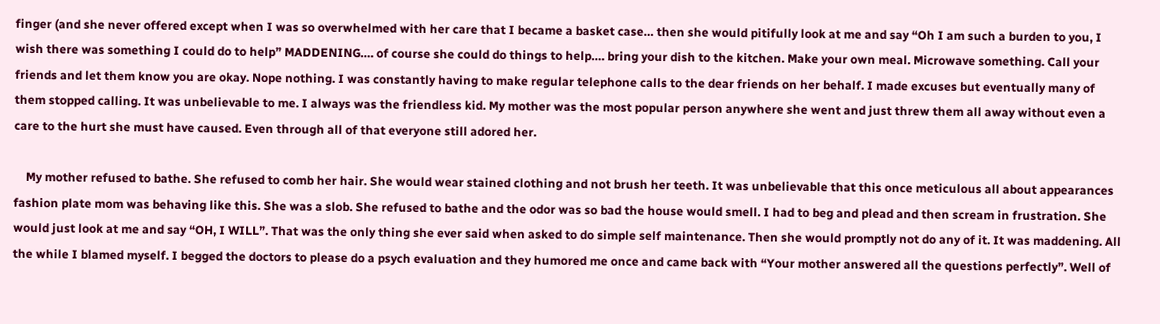finger (and she never offered except when I was so overwhelmed with her care that I became a basket case… then she would pitifully look at me and say “Oh I am such a burden to you, I wish there was something I could do to help” MADDENING…. of course she could do things to help…. bring your dish to the kitchen. Make your own meal. Microwave something. Call your friends and let them know you are okay. Nope nothing. I was constantly having to make regular telephone calls to the dear friends on her behalf. I made excuses but eventually many of them stopped calling. It was unbelievable to me. I always was the friendless kid. My mother was the most popular person anywhere she went and just threw them all away without even a care to the hurt she must have caused. Even through all of that everyone still adored her.

    My mother refused to bathe. She refused to comb her hair. She would wear stained clothing and not brush her teeth. It was unbelievable that this once meticulous all about appearances fashion plate mom was behaving like this. She was a slob. She refused to bathe and the odor was so bad the house would smell. I had to beg and plead and then scream in frustration. She would just look at me and say “OH, I WILL”. That was the only thing she ever said when asked to do simple self maintenance. Then she would promptly not do any of it. It was maddening. All the while I blamed myself. I begged the doctors to please do a psych evaluation and they humored me once and came back with “Your mother answered all the questions perfectly”. Well of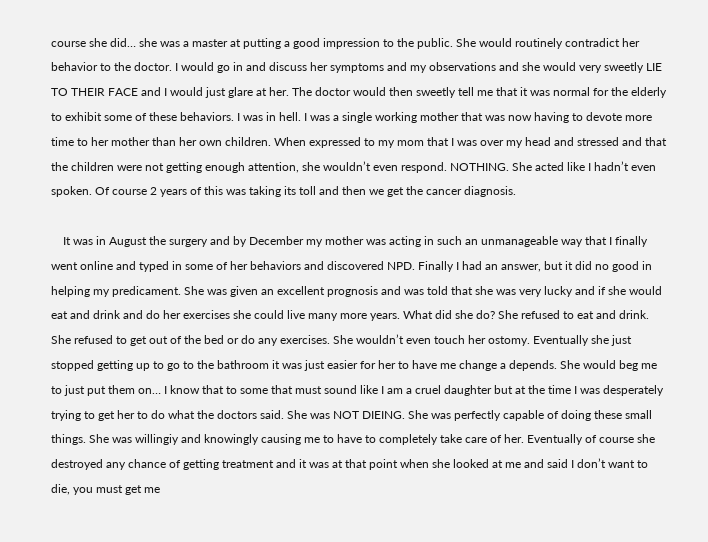course she did… she was a master at putting a good impression to the public. She would routinely contradict her behavior to the doctor. I would go in and discuss her symptoms and my observations and she would very sweetly LIE TO THEIR FACE and I would just glare at her. The doctor would then sweetly tell me that it was normal for the elderly to exhibit some of these behaviors. I was in hell. I was a single working mother that was now having to devote more time to her mother than her own children. When expressed to my mom that I was over my head and stressed and that the children were not getting enough attention, she wouldn’t even respond. NOTHING. She acted like I hadn’t even spoken. Of course 2 years of this was taking its toll and then we get the cancer diagnosis.

    It was in August the surgery and by December my mother was acting in such an unmanageable way that I finally went online and typed in some of her behaviors and discovered NPD. Finally I had an answer, but it did no good in helping my predicament. She was given an excellent prognosis and was told that she was very lucky and if she would eat and drink and do her exercises she could live many more years. What did she do? She refused to eat and drink. She refused to get out of the bed or do any exercises. She wouldn’t even touch her ostomy. Eventually she just stopped getting up to go to the bathroom it was just easier for her to have me change a depends. She would beg me to just put them on… I know that to some that must sound like I am a cruel daughter but at the time I was desperately trying to get her to do what the doctors said. She was NOT DIEING. She was perfectly capable of doing these small things. She was willingiy and knowingly causing me to have to completely take care of her. Eventually of course she destroyed any chance of getting treatment and it was at that point when she looked at me and said I don’t want to die, you must get me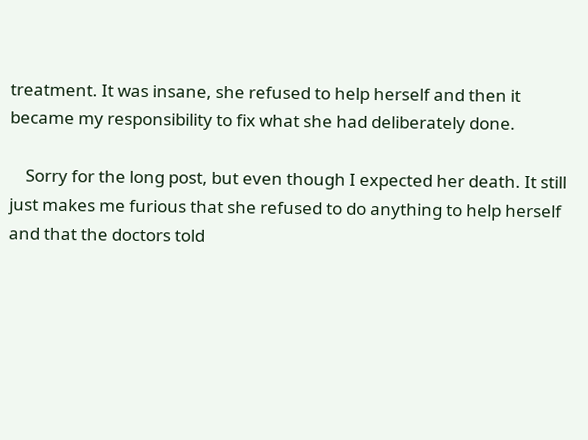treatment. It was insane, she refused to help herself and then it became my responsibility to fix what she had deliberately done.

    Sorry for the long post, but even though I expected her death. It still just makes me furious that she refused to do anything to help herself and that the doctors told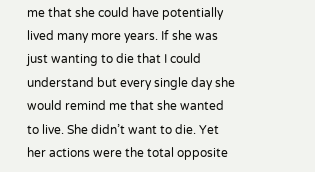me that she could have potentially lived many more years. If she was just wanting to die that I could understand but every single day she would remind me that she wanted to live. She didn’t want to die. Yet her actions were the total opposite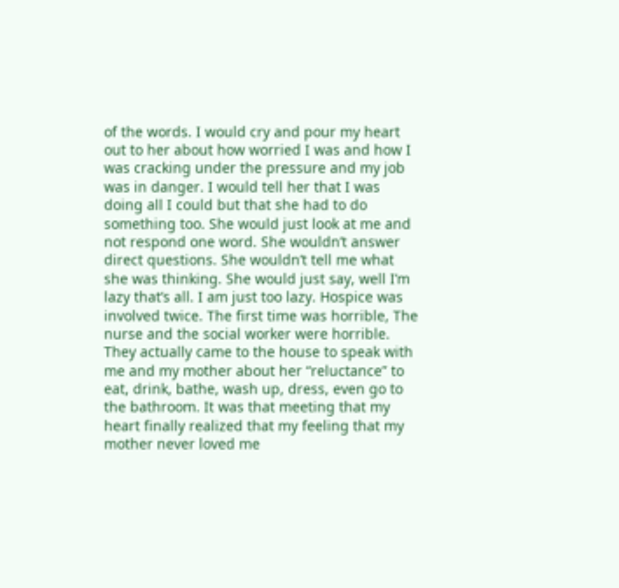of the words. I would cry and pour my heart out to her about how worried I was and how I was cracking under the pressure and my job was in danger. I would tell her that I was doing all I could but that she had to do something too. She would just look at me and not respond one word. She wouldn’t answer direct questions. She wouldn’t tell me what she was thinking. She would just say, well I’m lazy that’s all. I am just too lazy. Hospice was involved twice. The first time was horrible, The nurse and the social worker were horrible. They actually came to the house to speak with me and my mother about her “reluctance” to eat, drink, bathe, wash up, dress, even go to the bathroom. It was that meeting that my heart finally realized that my feeling that my mother never loved me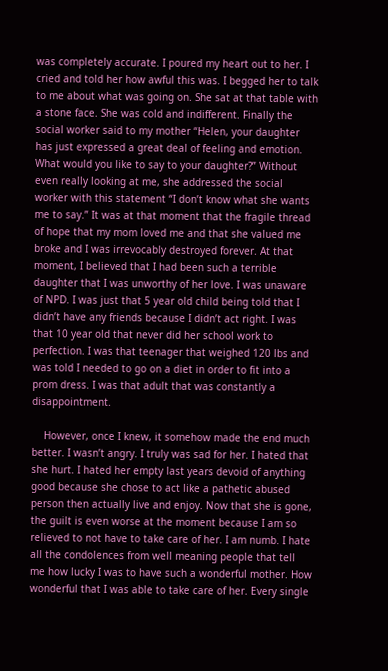was completely accurate. I poured my heart out to her. I cried and told her how awful this was. I begged her to talk to me about what was going on. She sat at that table with a stone face. She was cold and indifferent. Finally the social worker said to my mother “Helen, your daughter has just expressed a great deal of feeling and emotion. What would you like to say to your daughter?” Without even really looking at me, she addressed the social worker with this statement “I don’t know what she wants me to say.” It was at that moment that the fragile thread of hope that my mom loved me and that she valued me broke and I was irrevocably destroyed forever. At that moment, I believed that I had been such a terrible daughter that I was unworthy of her love. I was unaware of NPD. I was just that 5 year old child being told that I didn’t have any friends because I didn’t act right. I was that 10 year old that never did her school work to perfection. I was that teenager that weighed 120 lbs and was told I needed to go on a diet in order to fit into a prom dress. I was that adult that was constantly a disappointment.

    However, once I knew, it somehow made the end much better. I wasn’t angry. I truly was sad for her. I hated that she hurt. I hated her empty last years devoid of anything good because she chose to act like a pathetic abused person then actually live and enjoy. Now that she is gone, the guilt is even worse at the moment because I am so relieved to not have to take care of her. I am numb. I hate all the condolences from well meaning people that tell me how lucky I was to have such a wonderful mother. How wonderful that I was able to take care of her. Every single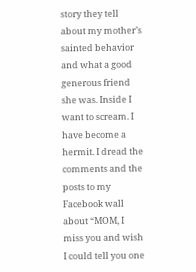story they tell about my mother’s sainted behavior and what a good generous friend she was. Inside I want to scream. I have become a hermit. I dread the comments and the posts to my Facebook wall about “MOM, I miss you and wish I could tell you one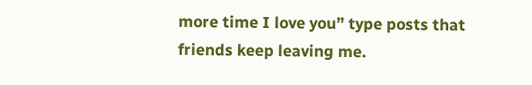more time I love you” type posts that friends keep leaving me.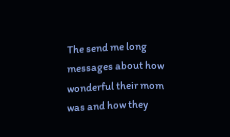The send me long messages about how wonderful their mom was and how they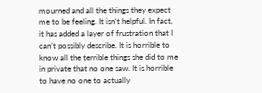mourned and all the things they expect me to be feeling. It isn’t helpful. In fact, it has added a layer of frustration that I can’t possibly describe. It is horrible to know all the terrible things she did to me in private that no one saw. It is horrible to have no one to actually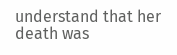understand that her death was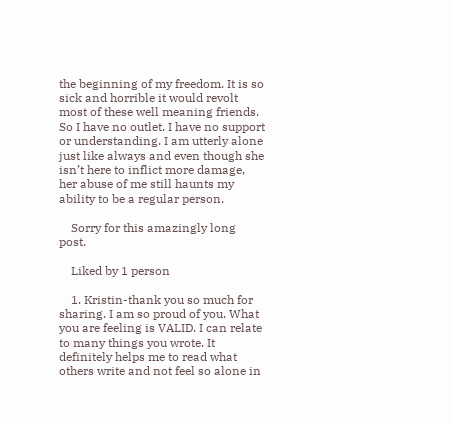the beginning of my freedom. It is so sick and horrible it would revolt most of these well meaning friends. So I have no outlet. I have no support or understanding. I am utterly alone just like always and even though she isn’t here to inflict more damage, her abuse of me still haunts my ability to be a regular person.

    Sorry for this amazingly long post.

    Liked by 1 person

    1. Kristin-thank you so much for sharing. I am so proud of you. What you are feeling is VALID. I can relate to many things you wrote. It definitely helps me to read what others write and not feel so alone in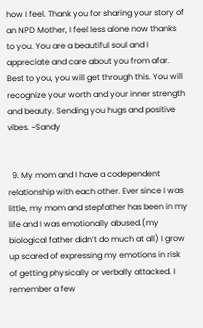how I feel. Thank you for sharing your story of an NPD Mother, I feel less alone now thanks to you. You are a beautiful soul and I appreciate and care about you from afar. Best to you, you will get through this. You will recognize your worth and your inner strength and beauty. Sending you hugs and positive vibes. ~Sandy


  9. My mom and I have a codependent relationship with each other. Ever since I was little, my mom and stepfather has been in my life and I was emotionally abused.(my biological father didn’t do much at all) I grow up scared of expressing my emotions in risk of getting physically or verbally attacked. I remember a few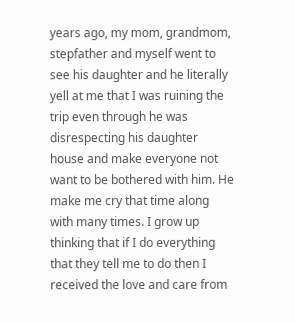years ago, my mom, grandmom, stepfather and myself went to see his daughter and he literally yell at me that I was ruining the trip even through he was disrespecting his daughter house and make everyone not want to be bothered with him. He make me cry that time along with many times. I grow up thinking that if I do everything that they tell me to do then I received the love and care from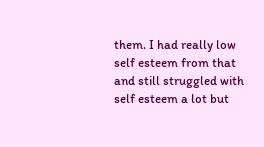them. I had really low self esteem from that and still struggled with self esteem a lot but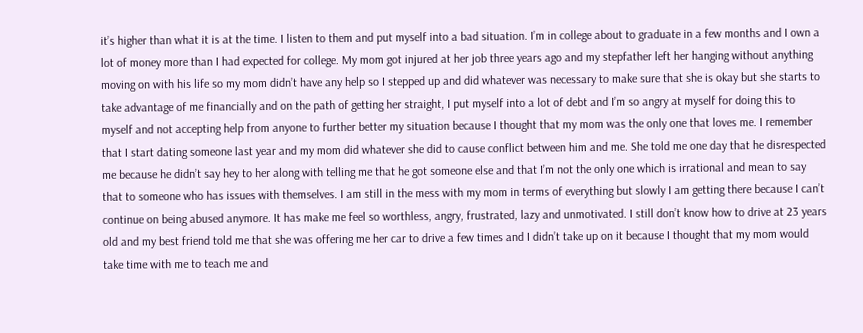it’s higher than what it is at the time. I listen to them and put myself into a bad situation. I’m in college about to graduate in a few months and I own a lot of money more than I had expected for college. My mom got injured at her job three years ago and my stepfather left her hanging without anything moving on with his life so my mom didn’t have any help so I stepped up and did whatever was necessary to make sure that she is okay but she starts to take advantage of me financially and on the path of getting her straight, I put myself into a lot of debt and I’m so angry at myself for doing this to myself and not accepting help from anyone to further better my situation because I thought that my mom was the only one that loves me. I remember that I start dating someone last year and my mom did whatever she did to cause conflict between him and me. She told me one day that he disrespected me because he didn’t say hey to her along with telling me that he got someone else and that I’m not the only one which is irrational and mean to say that to someone who has issues with themselves. I am still in the mess with my mom in terms of everything but slowly I am getting there because I can’t continue on being abused anymore. It has make me feel so worthless, angry, frustrated, lazy and unmotivated. I still don’t know how to drive at 23 years old and my best friend told me that she was offering me her car to drive a few times and I didn’t take up on it because I thought that my mom would take time with me to teach me and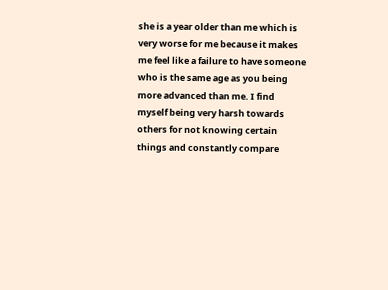she is a year older than me which is very worse for me because it makes me feel like a failure to have someone who is the same age as you being more advanced than me. I find myself being very harsh towards others for not knowing certain things and constantly compare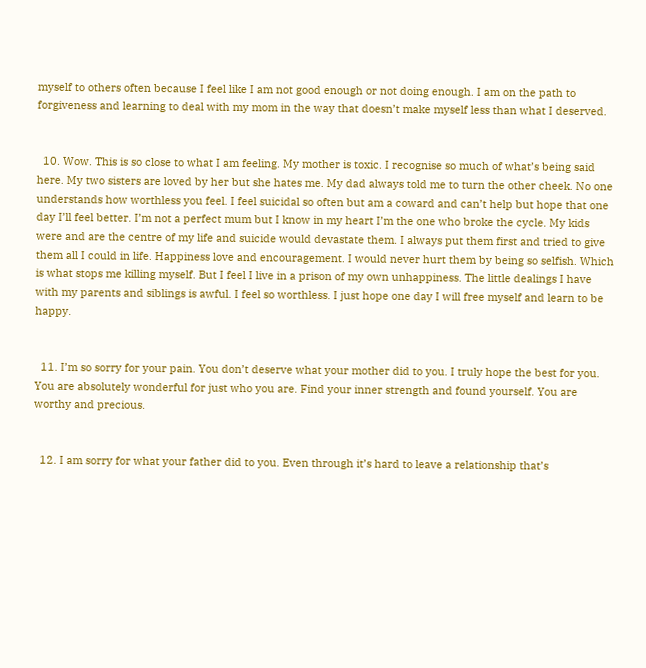myself to others often because I feel like I am not good enough or not doing enough. I am on the path to forgiveness and learning to deal with my mom in the way that doesn’t make myself less than what I deserved.


  10. Wow. This is so close to what I am feeling. My mother is toxic. I recognise so much of what’s being said here. My two sisters are loved by her but she hates me. My dad always told me to turn the other cheek. No one understands how worthless you feel. I feel suicidal so often but am a coward and can’t help but hope that one day I’ll feel better. I’m not a perfect mum but I know in my heart I’m the one who broke the cycle. My kids were and are the centre of my life and suicide would devastate them. I always put them first and tried to give them all I could in life. Happiness love and encouragement. I would never hurt them by being so selfish. Which is what stops me killing myself. But I feel I live in a prison of my own unhappiness. The little dealings I have with my parents and siblings is awful. I feel so worthless. I just hope one day I will free myself and learn to be happy.


  11. I’m so sorry for your pain. You don’t deserve what your mother did to you. I truly hope the best for you. You are absolutely wonderful for just who you are. Find your inner strength and found yourself. You are worthy and precious.


  12. I am sorry for what your father did to you. Even through it’s hard to leave a relationship that’s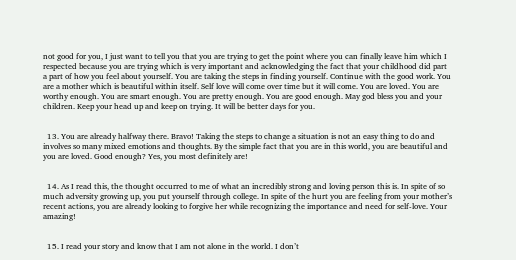not good for you, I just want to tell you that you are trying to get the point where you can finally leave him which I respected because you are trying which is very important and acknowledging the fact that your childhood did part a part of how you feel about yourself. You are taking the steps in finding yourself. Continue with the good work. You are a mother which is beautiful within itself. Self love will come over time but it will come. You are loved. You are worthy enough. You are smart enough. You are pretty enough. You are good enough. May god bless you and your children. Keep your head up and keep on trying. It will be better days for you.


  13. You are already halfway there. Bravo! Taking the steps to change a situation is not an easy thing to do and involves so many mixed emotions and thoughts. By the simple fact that you are in this world, you are beautiful and you are loved. Good enough? Yes, you most definitely are!


  14. As I read this, the thought occurred to me of what an incredibly strong and loving person this is. In spite of so much adversity growing up, you put yourself through college. In spite of the hurt you are feeling from your mother’s recent actions, you are already looking to forgive her while recognizing the importance and need for self-love. Your amazing!


  15. I read your story and know that I am not alone in the world. I don’t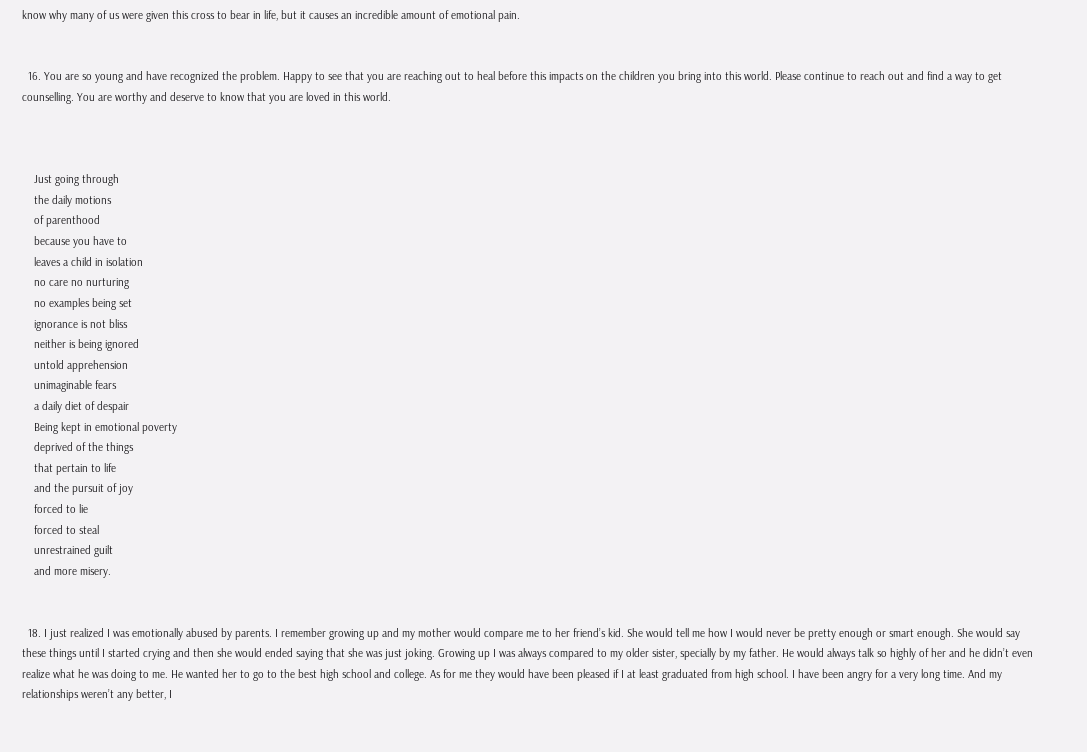know why many of us were given this cross to bear in life, but it causes an incredible amount of emotional pain.


  16. You are so young and have recognized the problem. Happy to see that you are reaching out to heal before this impacts on the children you bring into this world. Please continue to reach out and find a way to get counselling. You are worthy and deserve to know that you are loved in this world.



    Just going through
    the daily motions
    of parenthood
    because you have to
    leaves a child in isolation
    no care no nurturing
    no examples being set
    ignorance is not bliss
    neither is being ignored
    untold apprehension
    unimaginable fears
    a daily diet of despair
    Being kept in emotional poverty
    deprived of the things
    that pertain to life
    and the pursuit of joy
    forced to lie
    forced to steal
    unrestrained guilt
    and more misery.


  18. I just realized I was emotionally abused by parents. I remember growing up and my mother would compare me to her friend’s kid. She would tell me how I would never be pretty enough or smart enough. She would say these things until I started crying and then she would ended saying that she was just joking. Growing up I was always compared to my older sister, specially by my father. He would always talk so highly of her and he didn’t even realize what he was doing to me. He wanted her to go to the best high school and college. As for me they would have been pleased if I at least graduated from high school. I have been angry for a very long time. And my relationships weren’t any better, I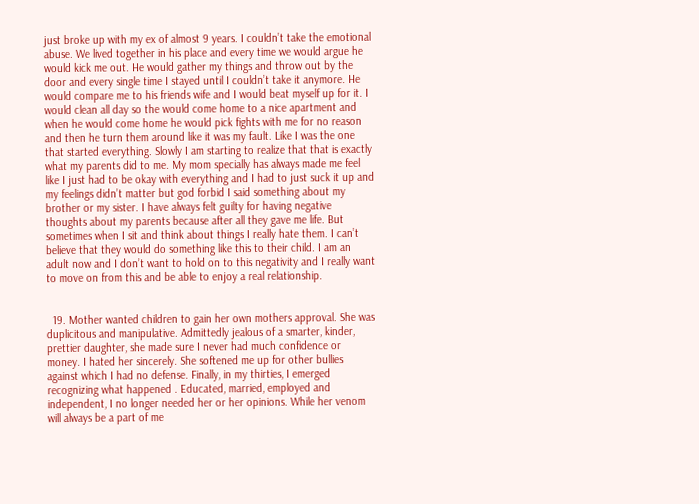just broke up with my ex of almost 9 years. I couldn’t take the emotional abuse. We lived together in his place and every time we would argue he would kick me out. He would gather my things and throw out by the door and every single time I stayed until I couldn’t take it anymore. He would compare me to his friends wife and I would beat myself up for it. I would clean all day so the would come home to a nice apartment and when he would come home he would pick fights with me for no reason and then he turn them around like it was my fault. Like I was the one that started everything. Slowly I am starting to realize that that is exactly what my parents did to me. My mom specially has always made me feel like I just had to be okay with everything and I had to just suck it up and my feelings didn’t matter but god forbid I said something about my brother or my sister. I have always felt guilty for having negative thoughts about my parents because after all they gave me life. But sometimes when I sit and think about things I really hate them. I can’t believe that they would do something like this to their child. I am an adult now and I don’t want to hold on to this negativity and I really want to move on from this and be able to enjoy a real relationship.


  19. Mother wanted children to gain her own mothers approval. She was duplicitous and manipulative. Admittedly jealous of a smarter, kinder, prettier daughter, she made sure I never had much confidence or money. I hated her sincerely. She softened me up for other bullies against which I had no defense. Finally, in my thirties, I emerged recognizing what happened . Educated, married, employed and independent, I no longer needed her or her opinions. While her venom will always be a part of me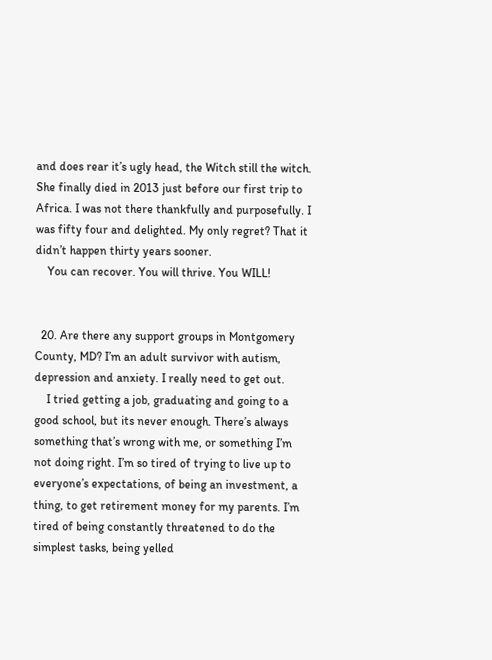and does rear it’s ugly head, the Witch still the witch. She finally died in 2013 just before our first trip to Africa. I was not there thankfully and purposefully. I was fifty four and delighted. My only regret? That it didn’t happen thirty years sooner.
    You can recover. You will thrive. You WILL!


  20. Are there any support groups in Montgomery County, MD? I’m an adult survivor with autism, depression and anxiety. I really need to get out.
    I tried getting a job, graduating and going to a good school, but its never enough. There’s always something that’s wrong with me, or something I’m not doing right. I’m so tired of trying to live up to everyone’s expectations, of being an investment, a thing, to get retirement money for my parents. I’m tired of being constantly threatened to do the simplest tasks, being yelled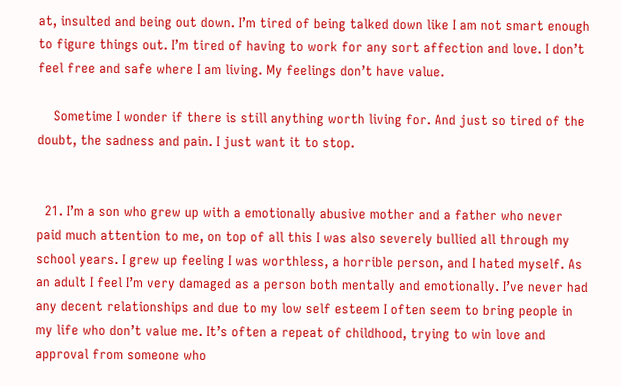at, insulted and being out down. I’m tired of being talked down like I am not smart enough to figure things out. I’m tired of having to work for any sort affection and love. I don’t feel free and safe where I am living. My feelings don’t have value.

    Sometime I wonder if there is still anything worth living for. And just so tired of the doubt, the sadness and pain. I just want it to stop.


  21. I’m a son who grew up with a emotionally abusive mother and a father who never paid much attention to me, on top of all this I was also severely bullied all through my school years. I grew up feeling I was worthless, a horrible person, and I hated myself. As an adult I feel I’m very damaged as a person both mentally and emotionally. I’ve never had any decent relationships and due to my low self esteem I often seem to bring people in my life who don’t value me. It’s often a repeat of childhood, trying to win love and approval from someone who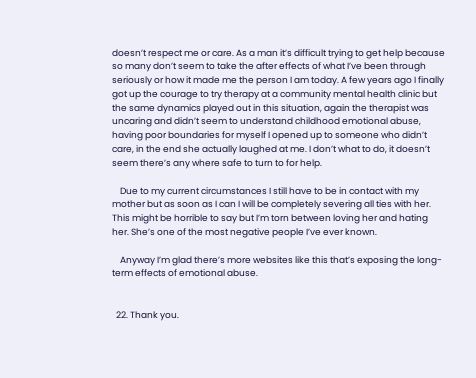doesn’t respect me or care. As a man it’s difficult trying to get help because so many don’t seem to take the after effects of what I’ve been through seriously or how it made me the person I am today. A few years ago I finally got up the courage to try therapy at a community mental health clinic but the same dynamics played out in this situation, again the therapist was uncaring and didn’t seem to understand childhood emotional abuse, having poor boundaries for myself I opened up to someone who didn’t care, in the end she actually laughed at me. I don’t what to do, it doesn’t seem there’s any where safe to turn to for help.

    Due to my current circumstances I still have to be in contact with my mother but as soon as I can I will be completely severing all ties with her. This might be horrible to say but I’m torn between loving her and hating her. She’s one of the most negative people I’ve ever known.

    Anyway I’m glad there’s more websites like this that’s exposing the long-term effects of emotional abuse.


  22. Thank you.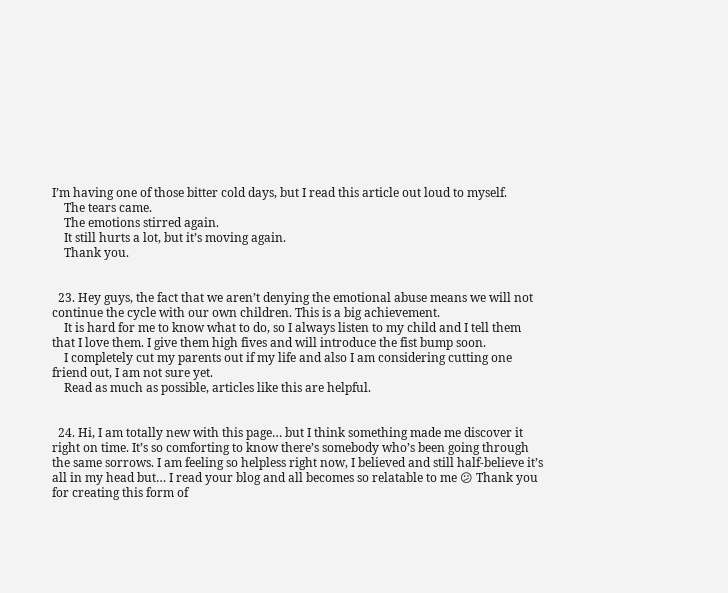I’m having one of those bitter cold days, but I read this article out loud to myself.
    The tears came.
    The emotions stirred again.
    It still hurts a lot, but it’s moving again.
    Thank you.


  23. Hey guys, the fact that we aren’t denying the emotional abuse means we will not continue the cycle with our own children. This is a big achievement.
    It is hard for me to know what to do, so I always listen to my child and I tell them that I love them. I give them high fives and will introduce the fist bump soon.
    I completely cut my parents out if my life and also I am considering cutting one friend out, I am not sure yet.
    Read as much as possible, articles like this are helpful.


  24. Hi, I am totally new with this page… but I think something made me discover it right on time. It’s so comforting to know there’s somebody who’s been going through the same sorrows. I am feeling so helpless right now, I believed and still half-believe it’s all in my head but… I read your blog and all becomes so relatable to me 😕 Thank you for creating this form of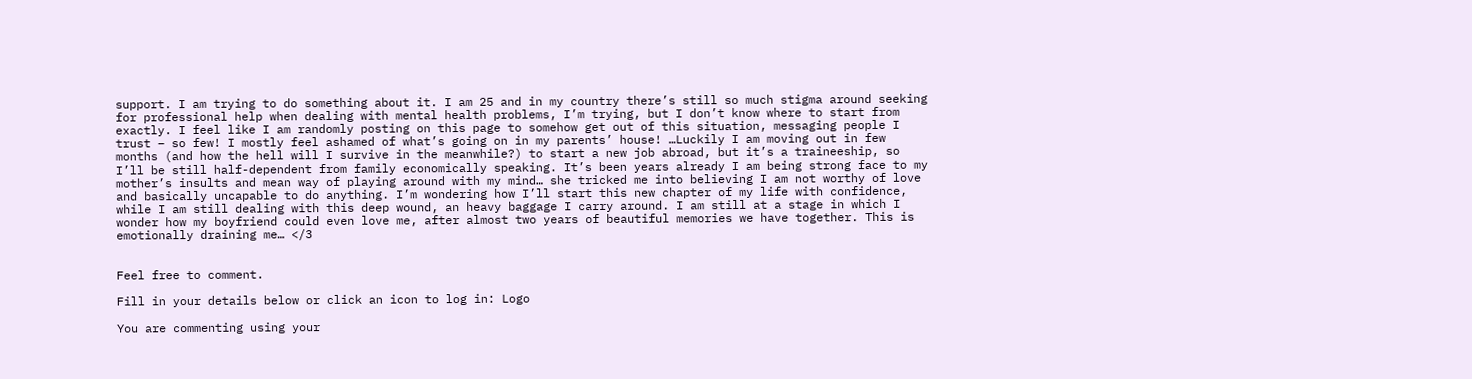support. I am trying to do something about it. I am 25 and in my country there’s still so much stigma around seeking for professional help when dealing with mental health problems, I’m trying, but I don’t know where to start from exactly. I feel like I am randomly posting on this page to somehow get out of this situation, messaging people I trust – so few! I mostly feel ashamed of what’s going on in my parents’ house! …Luckily I am moving out in few months (and how the hell will I survive in the meanwhile?) to start a new job abroad, but it’s a traineeship, so I’ll be still half-dependent from family economically speaking. It’s been years already I am being strong face to my mother’s insults and mean way of playing around with my mind… she tricked me into believing I am not worthy of love and basically uncapable to do anything. I’m wondering how I’ll start this new chapter of my life with confidence, while I am still dealing with this deep wound, an heavy baggage I carry around. I am still at a stage in which I wonder how my boyfriend could even love me, after almost two years of beautiful memories we have together. This is emotionally draining me… </3


Feel free to comment.

Fill in your details below or click an icon to log in: Logo

You are commenting using your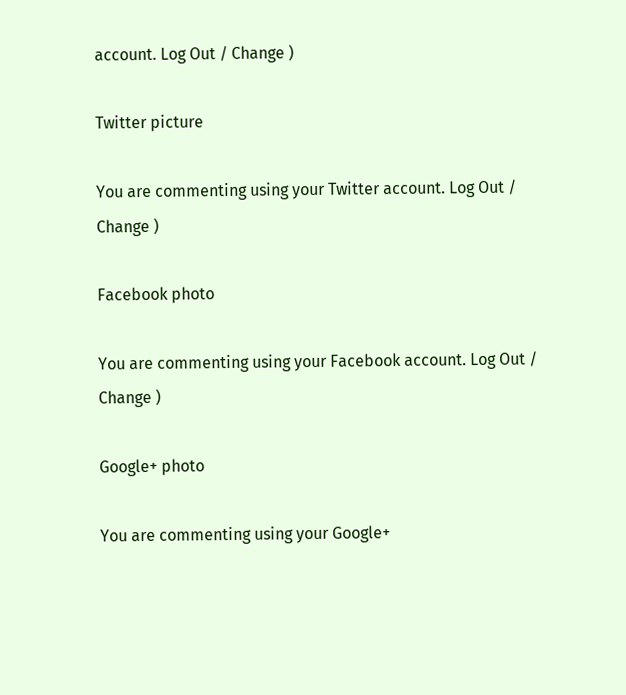account. Log Out / Change )

Twitter picture

You are commenting using your Twitter account. Log Out / Change )

Facebook photo

You are commenting using your Facebook account. Log Out / Change )

Google+ photo

You are commenting using your Google+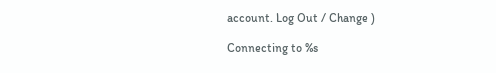account. Log Out / Change )

Connecting to %s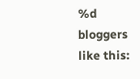%d bloggers like this: